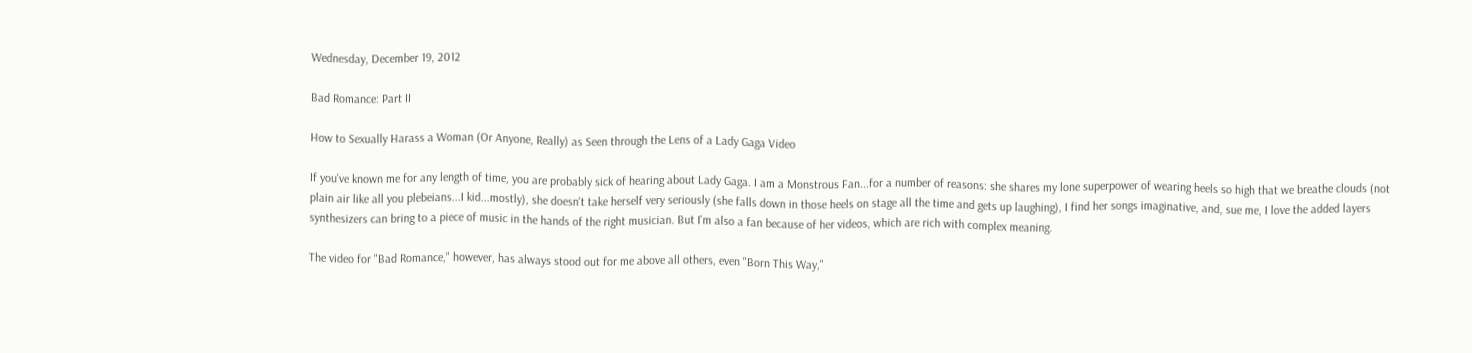Wednesday, December 19, 2012

Bad Romance: Part II

How to Sexually Harass a Woman (Or Anyone, Really) as Seen through the Lens of a Lady Gaga Video

If you've known me for any length of time, you are probably sick of hearing about Lady Gaga. I am a Monstrous Fan...for a number of reasons: she shares my lone superpower of wearing heels so high that we breathe clouds (not plain air like all you plebeians...I kid...mostly), she doesn't take herself very seriously (she falls down in those heels on stage all the time and gets up laughing), I find her songs imaginative, and, sue me, I love the added layers synthesizers can bring to a piece of music in the hands of the right musician. But I'm also a fan because of her videos, which are rich with complex meaning.

The video for "Bad Romance," however, has always stood out for me above all others, even "Born This Way,"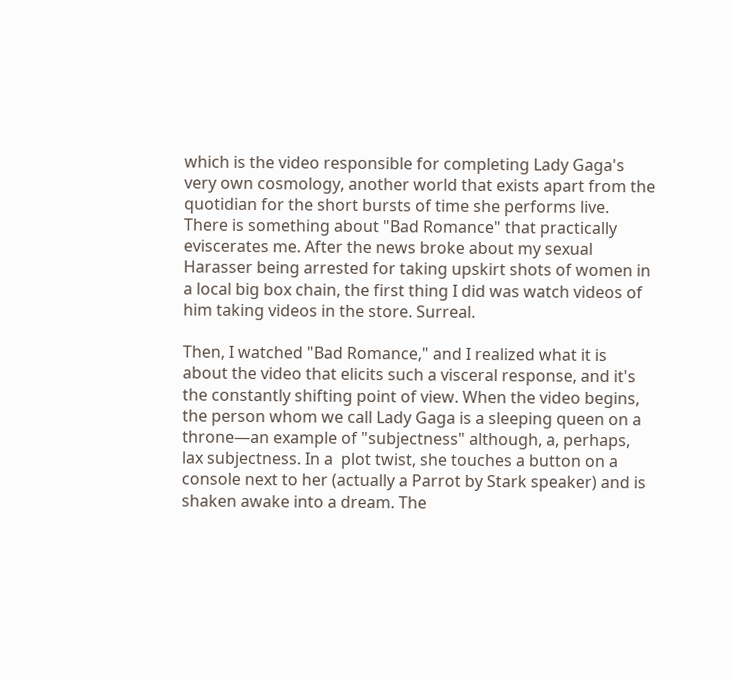which is the video responsible for completing Lady Gaga's very own cosmology, another world that exists apart from the quotidian for the short bursts of time she performs live. There is something about "Bad Romance" that practically eviscerates me. After the news broke about my sexual Harasser being arrested for taking upskirt shots of women in a local big box chain, the first thing I did was watch videos of him taking videos in the store. Surreal.

Then, I watched "Bad Romance," and I realized what it is about the video that elicits such a visceral response, and it's the constantly shifting point of view. When the video begins, the person whom we call Lady Gaga is a sleeping queen on a throne—an example of "subjectness" although, a, perhaps, lax subjectness. In a  plot twist, she touches a button on a console next to her (actually a Parrot by Stark speaker) and is shaken awake into a dream. The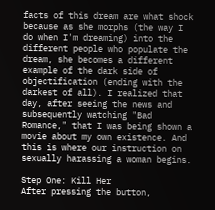facts of this dream are what shock because as she morphs (the way I do when I'm dreaming) into the different people who populate the dream, she becomes a different example of the dark side of objectification (ending with the darkest of all). I realized that day, after seeing the news and subsequently watching "Bad Romance," that I was being shown a movie about my own existence. And this is where our instruction on sexually harassing a woman begins.

Step One: Kill Her
After pressing the button,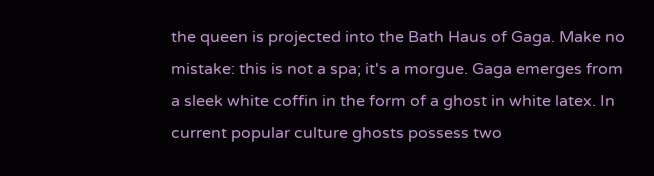the queen is projected into the Bath Haus of Gaga. Make no mistake: this is not a spa; it's a morgue. Gaga emerges from a sleek white coffin in the form of a ghost in white latex. In current popular culture ghosts possess two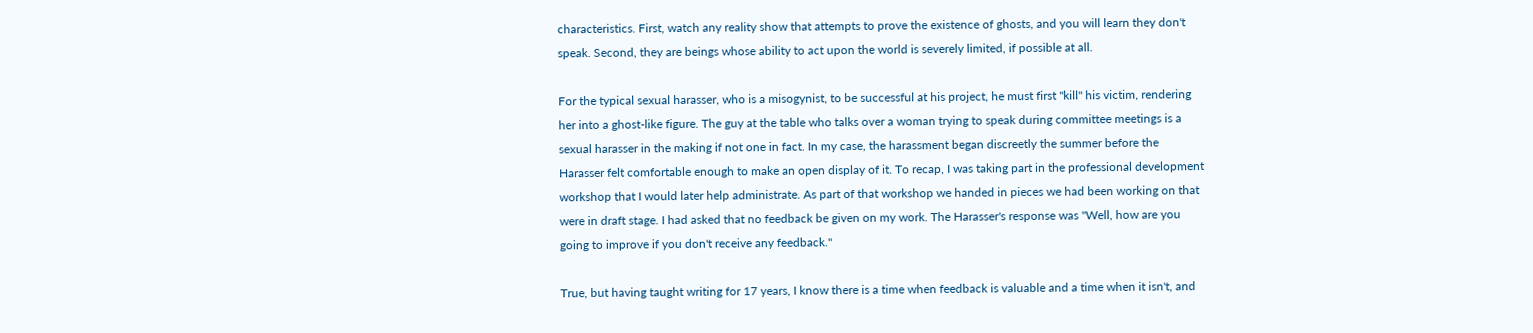characteristics. First, watch any reality show that attempts to prove the existence of ghosts, and you will learn they don't speak. Second, they are beings whose ability to act upon the world is severely limited, if possible at all.

For the typical sexual harasser, who is a misogynist, to be successful at his project, he must first "kill" his victim, rendering her into a ghost-like figure. The guy at the table who talks over a woman trying to speak during committee meetings is a sexual harasser in the making if not one in fact. In my case, the harassment began discreetly the summer before the Harasser felt comfortable enough to make an open display of it. To recap, I was taking part in the professional development workshop that I would later help administrate. As part of that workshop we handed in pieces we had been working on that were in draft stage. I had asked that no feedback be given on my work. The Harasser's response was "Well, how are you going to improve if you don't receive any feedback."

True, but having taught writing for 17 years, I know there is a time when feedback is valuable and a time when it isn't, and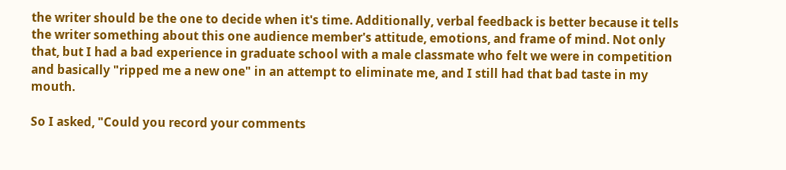the writer should be the one to decide when it's time. Additionally, verbal feedback is better because it tells the writer something about this one audience member's attitude, emotions, and frame of mind. Not only that, but I had a bad experience in graduate school with a male classmate who felt we were in competition and basically "ripped me a new one" in an attempt to eliminate me, and I still had that bad taste in my mouth.

So I asked, "Could you record your comments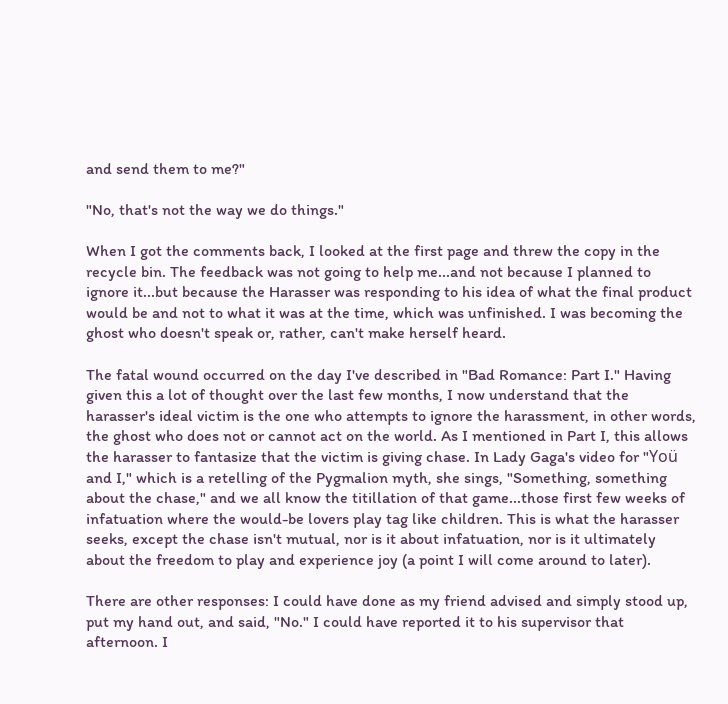and send them to me?"

"No, that's not the way we do things."

When I got the comments back, I looked at the first page and threw the copy in the recycle bin. The feedback was not going to help me...and not because I planned to ignore it...but because the Harasser was responding to his idea of what the final product would be and not to what it was at the time, which was unfinished. I was becoming the ghost who doesn't speak or, rather, can't make herself heard.

The fatal wound occurred on the day I've described in "Bad Romance: Part I." Having given this a lot of thought over the last few months, I now understand that the harasser's ideal victim is the one who attempts to ignore the harassment, in other words, the ghost who does not or cannot act on the world. As I mentioned in Part I, this allows the harasser to fantasize that the victim is giving chase. In Lady Gaga's video for "Yoü and I," which is a retelling of the Pygmalion myth, she sings, "Something, something about the chase," and we all know the titillation of that game...those first few weeks of infatuation where the would-be lovers play tag like children. This is what the harasser seeks, except the chase isn't mutual, nor is it about infatuation, nor is it ultimately about the freedom to play and experience joy (a point I will come around to later).

There are other responses: I could have done as my friend advised and simply stood up, put my hand out, and said, "No." I could have reported it to his supervisor that afternoon. I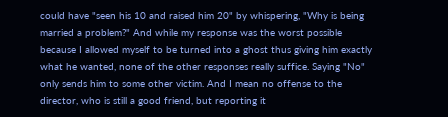could have "seen his 10 and raised him 20" by whispering, "Why is being married a problem?" And while my response was the worst possible because I allowed myself to be turned into a ghost thus giving him exactly what he wanted, none of the other responses really suffice. Saying "No" only sends him to some other victim. And I mean no offense to the director, who is still a good friend, but reporting it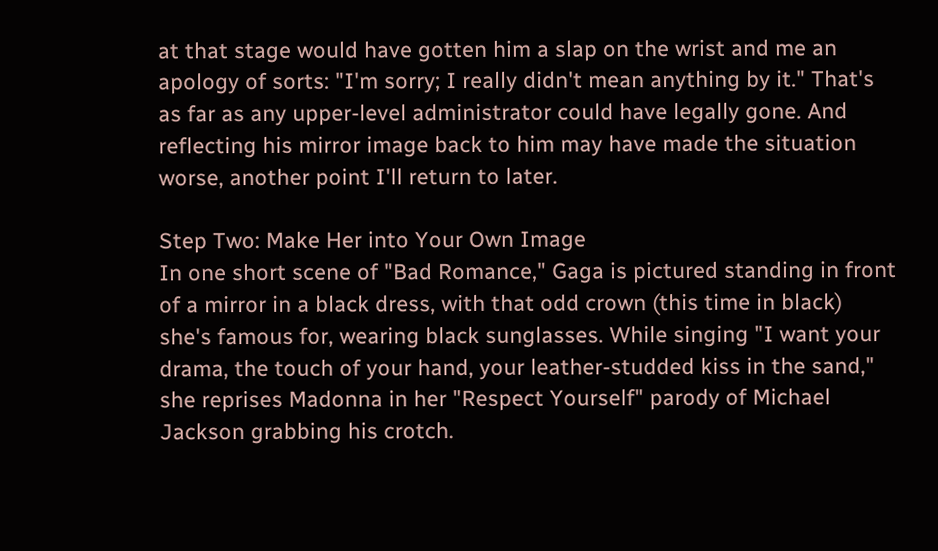at that stage would have gotten him a slap on the wrist and me an apology of sorts: "I'm sorry; I really didn't mean anything by it." That's as far as any upper-level administrator could have legally gone. And reflecting his mirror image back to him may have made the situation worse, another point I'll return to later.

Step Two: Make Her into Your Own Image
In one short scene of "Bad Romance," Gaga is pictured standing in front of a mirror in a black dress, with that odd crown (this time in black) she's famous for, wearing black sunglasses. While singing "I want your drama, the touch of your hand, your leather-studded kiss in the sand," she reprises Madonna in her "Respect Yourself" parody of Michael Jackson grabbing his crotch.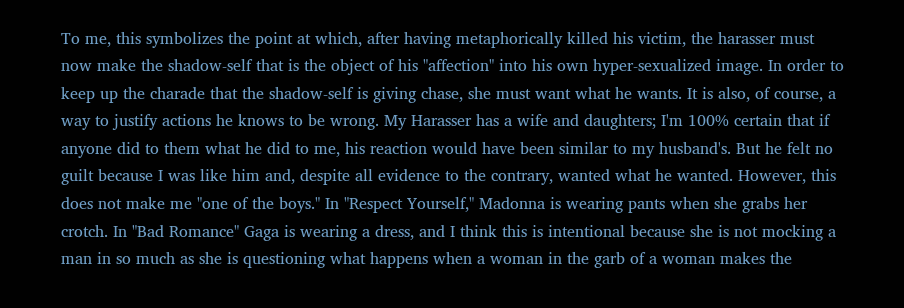To me, this symbolizes the point at which, after having metaphorically killed his victim, the harasser must now make the shadow-self that is the object of his "affection" into his own hyper-sexualized image. In order to keep up the charade that the shadow-self is giving chase, she must want what he wants. It is also, of course, a way to justify actions he knows to be wrong. My Harasser has a wife and daughters; I'm 100% certain that if anyone did to them what he did to me, his reaction would have been similar to my husband's. But he felt no guilt because I was like him and, despite all evidence to the contrary, wanted what he wanted. However, this does not make me "one of the boys." In "Respect Yourself," Madonna is wearing pants when she grabs her crotch. In "Bad Romance" Gaga is wearing a dress, and I think this is intentional because she is not mocking a man in so much as she is questioning what happens when a woman in the garb of a woman makes the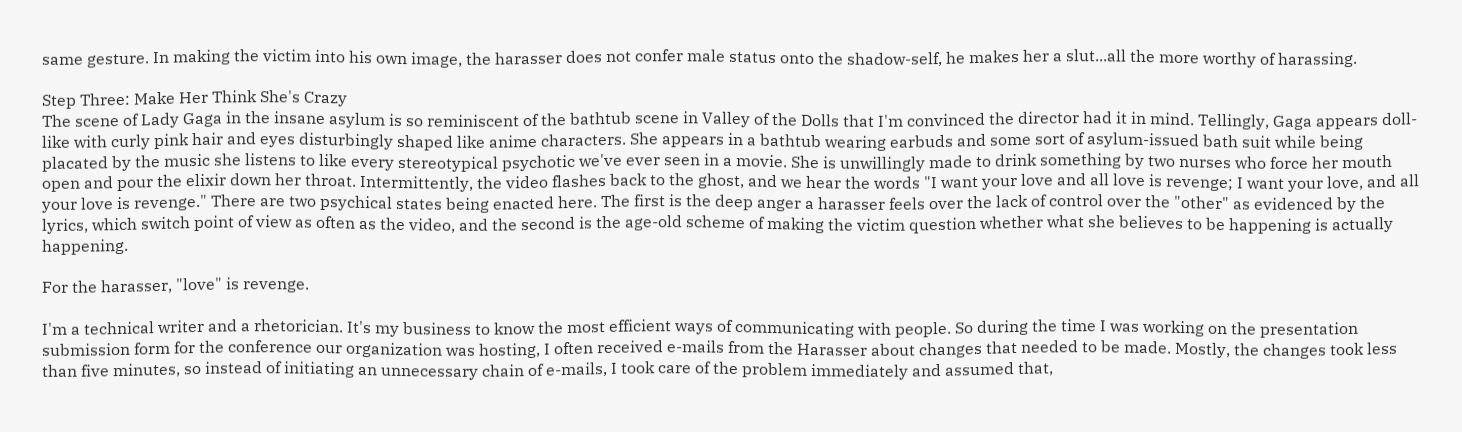same gesture. In making the victim into his own image, the harasser does not confer male status onto the shadow-self, he makes her a slut...all the more worthy of harassing.

Step Three: Make Her Think She's Crazy
The scene of Lady Gaga in the insane asylum is so reminiscent of the bathtub scene in Valley of the Dolls that I'm convinced the director had it in mind. Tellingly, Gaga appears doll-like with curly pink hair and eyes disturbingly shaped like anime characters. She appears in a bathtub wearing earbuds and some sort of asylum-issued bath suit while being placated by the music she listens to like every stereotypical psychotic we've ever seen in a movie. She is unwillingly made to drink something by two nurses who force her mouth open and pour the elixir down her throat. Intermittently, the video flashes back to the ghost, and we hear the words "I want your love and all love is revenge; I want your love, and all your love is revenge." There are two psychical states being enacted here. The first is the deep anger a harasser feels over the lack of control over the "other" as evidenced by the lyrics, which switch point of view as often as the video, and the second is the age-old scheme of making the victim question whether what she believes to be happening is actually happening.

For the harasser, "love" is revenge.

I'm a technical writer and a rhetorician. It's my business to know the most efficient ways of communicating with people. So during the time I was working on the presentation submission form for the conference our organization was hosting, I often received e-mails from the Harasser about changes that needed to be made. Mostly, the changes took less than five minutes, so instead of initiating an unnecessary chain of e-mails, I took care of the problem immediately and assumed that,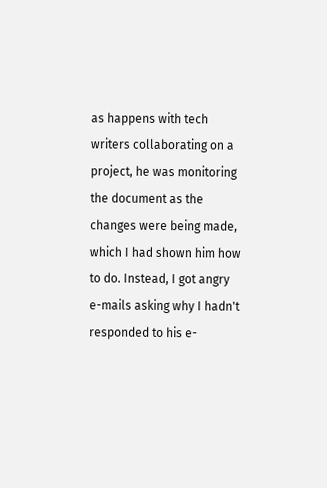as happens with tech writers collaborating on a project, he was monitoring the document as the changes were being made, which I had shown him how to do. Instead, I got angry e-mails asking why I hadn't responded to his e-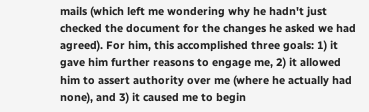mails (which left me wondering why he hadn't just checked the document for the changes he asked we had agreed). For him, this accomplished three goals: 1) it gave him further reasons to engage me, 2) it allowed him to assert authority over me (where he actually had none), and 3) it caused me to begin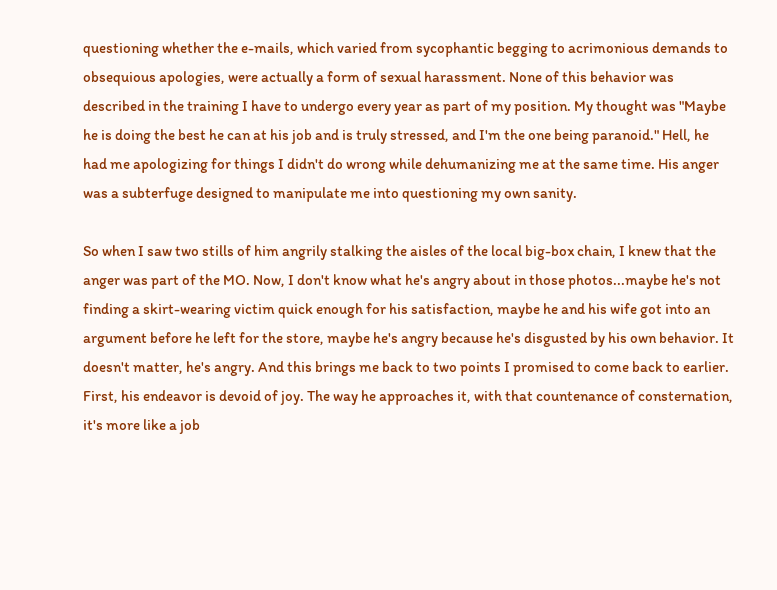questioning whether the e-mails, which varied from sycophantic begging to acrimonious demands to obsequious apologies, were actually a form of sexual harassment. None of this behavior was described in the training I have to undergo every year as part of my position. My thought was "Maybe he is doing the best he can at his job and is truly stressed, and I'm the one being paranoid." Hell, he had me apologizing for things I didn't do wrong while dehumanizing me at the same time. His anger was a subterfuge designed to manipulate me into questioning my own sanity.

So when I saw two stills of him angrily stalking the aisles of the local big-box chain, I knew that the anger was part of the MO. Now, I don't know what he's angry about in those photos...maybe he's not finding a skirt-wearing victim quick enough for his satisfaction, maybe he and his wife got into an argument before he left for the store, maybe he's angry because he's disgusted by his own behavior. It doesn't matter, he's angry. And this brings me back to two points I promised to come back to earlier. First, his endeavor is devoid of joy. The way he approaches it, with that countenance of consternation, it's more like a job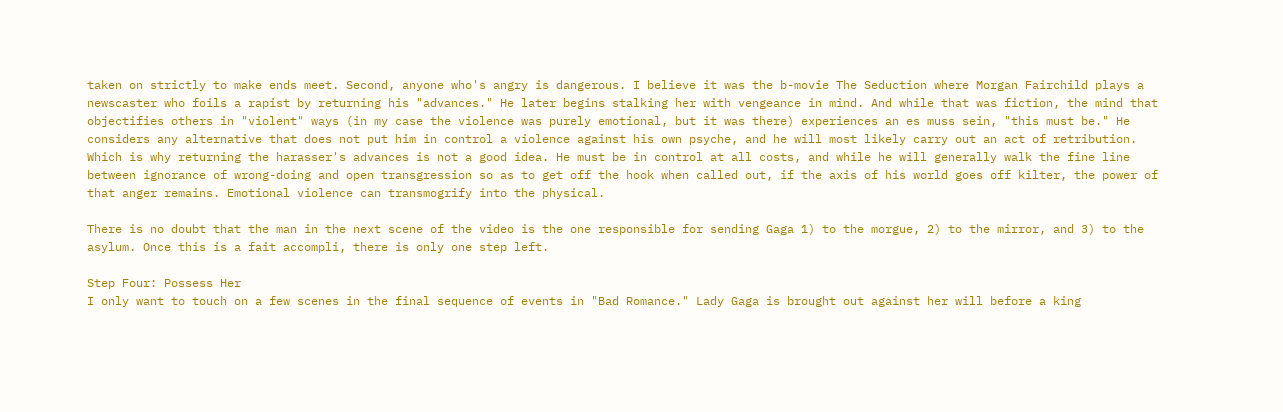taken on strictly to make ends meet. Second, anyone who's angry is dangerous. I believe it was the b-movie The Seduction where Morgan Fairchild plays a newscaster who foils a rapist by returning his "advances." He later begins stalking her with vengeance in mind. And while that was fiction, the mind that objectifies others in "violent" ways (in my case the violence was purely emotional, but it was there) experiences an es muss sein, "this must be." He considers any alternative that does not put him in control a violence against his own psyche, and he will most likely carry out an act of retribution. Which is why returning the harasser's advances is not a good idea. He must be in control at all costs, and while he will generally walk the fine line between ignorance of wrong-doing and open transgression so as to get off the hook when called out, if the axis of his world goes off kilter, the power of that anger remains. Emotional violence can transmogrify into the physical.

There is no doubt that the man in the next scene of the video is the one responsible for sending Gaga 1) to the morgue, 2) to the mirror, and 3) to the asylum. Once this is a fait accompli, there is only one step left.

Step Four: Possess Her
I only want to touch on a few scenes in the final sequence of events in "Bad Romance." Lady Gaga is brought out against her will before a king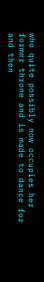who quite possibly now occupies her former throne and is made to dance for and then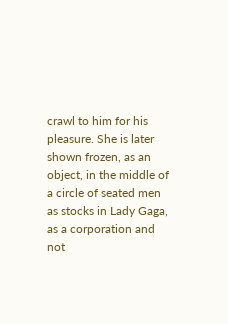crawl to him for his pleasure. She is later shown frozen, as an object, in the middle of a circle of seated men as stocks in Lady Gaga, as a corporation and not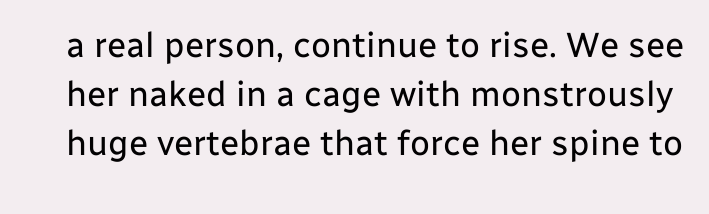a real person, continue to rise. We see her naked in a cage with monstrously huge vertebrae that force her spine to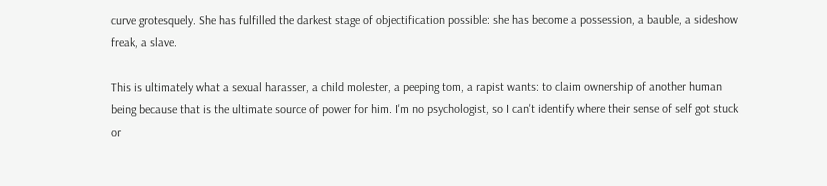curve grotesquely. She has fulfilled the darkest stage of objectification possible: she has become a possession, a bauble, a sideshow freak, a slave.

This is ultimately what a sexual harasser, a child molester, a peeping tom, a rapist wants: to claim ownership of another human being because that is the ultimate source of power for him. I'm no psychologist, so I can't identify where their sense of self got stuck or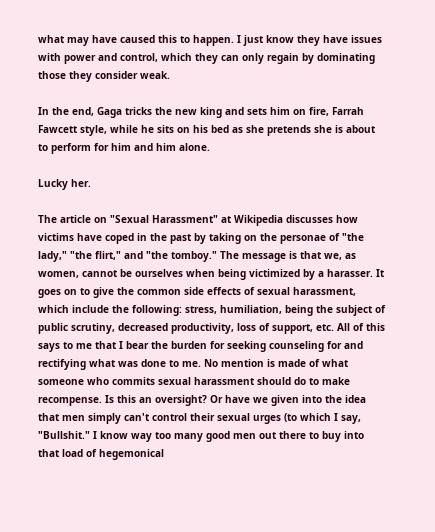what may have caused this to happen. I just know they have issues with power and control, which they can only regain by dominating those they consider weak.

In the end, Gaga tricks the new king and sets him on fire, Farrah Fawcett style, while he sits on his bed as she pretends she is about to perform for him and him alone.

Lucky her.

The article on "Sexual Harassment" at Wikipedia discusses how victims have coped in the past by taking on the personae of "the lady," "the flirt," and "the tomboy." The message is that we, as women, cannot be ourselves when being victimized by a harasser. It goes on to give the common side effects of sexual harassment, which include the following: stress, humiliation, being the subject of public scrutiny, decreased productivity, loss of support, etc. All of this says to me that I bear the burden for seeking counseling for and rectifying what was done to me. No mention is made of what someone who commits sexual harassment should do to make recompense. Is this an oversight? Or have we given into the idea that men simply can't control their sexual urges (to which I say, "Bullshit." I know way too many good men out there to buy into that load of hegemonical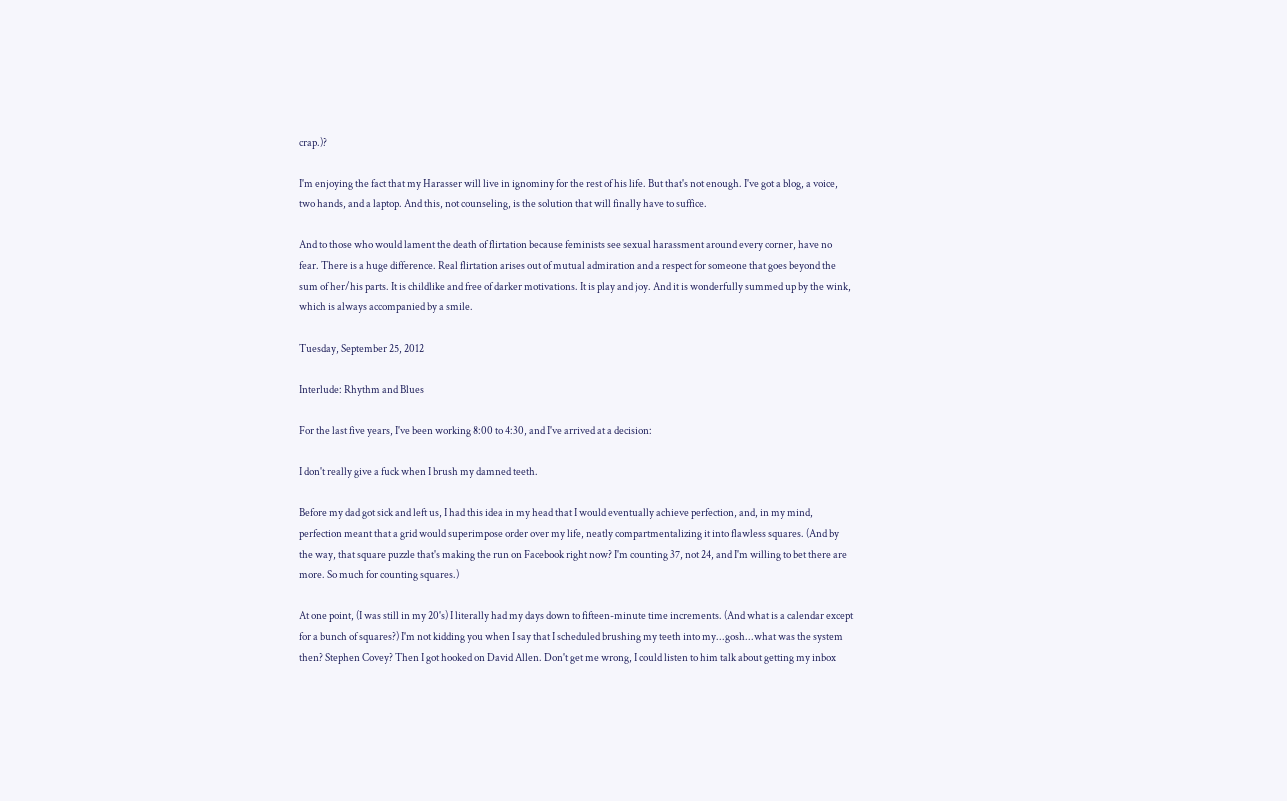crap.)?

I'm enjoying the fact that my Harasser will live in ignominy for the rest of his life. But that's not enough. I've got a blog, a voice, two hands, and a laptop. And this, not counseling, is the solution that will finally have to suffice.

And to those who would lament the death of flirtation because feminists see sexual harassment around every corner, have no fear. There is a huge difference. Real flirtation arises out of mutual admiration and a respect for someone that goes beyond the sum of her/his parts. It is childlike and free of darker motivations. It is play and joy. And it is wonderfully summed up by the wink, which is always accompanied by a smile.

Tuesday, September 25, 2012

Interlude: Rhythm and Blues

For the last five years, I've been working 8:00 to 4:30, and I've arrived at a decision:

I don't really give a fuck when I brush my damned teeth.

Before my dad got sick and left us, I had this idea in my head that I would eventually achieve perfection, and, in my mind, perfection meant that a grid would superimpose order over my life, neatly compartmentalizing it into flawless squares. (And by the way, that square puzzle that's making the run on Facebook right now? I'm counting 37, not 24, and I'm willing to bet there are more. So much for counting squares.)

At one point, (I was still in my 20's) I literally had my days down to fifteen-minute time increments. (And what is a calendar except for a bunch of squares?) I'm not kidding you when I say that I scheduled brushing my teeth into my...gosh...what was the system then? Stephen Covey? Then I got hooked on David Allen. Don't get me wrong, I could listen to him talk about getting my inbox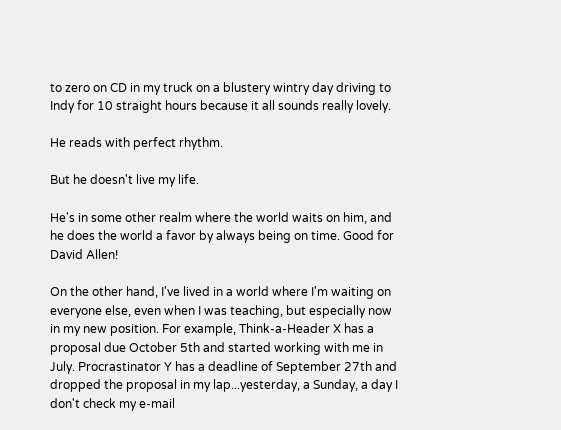to zero on CD in my truck on a blustery wintry day driving to Indy for 10 straight hours because it all sounds really lovely.

He reads with perfect rhythm.

But he doesn't live my life.

He's in some other realm where the world waits on him, and he does the world a favor by always being on time. Good for David Allen!

On the other hand, I've lived in a world where I'm waiting on everyone else, even when I was teaching, but especially now in my new position. For example, Think-a-Header X has a proposal due October 5th and started working with me in July. Procrastinator Y has a deadline of September 27th and dropped the proposal in my lap...yesterday, a Sunday, a day I don't check my e-mail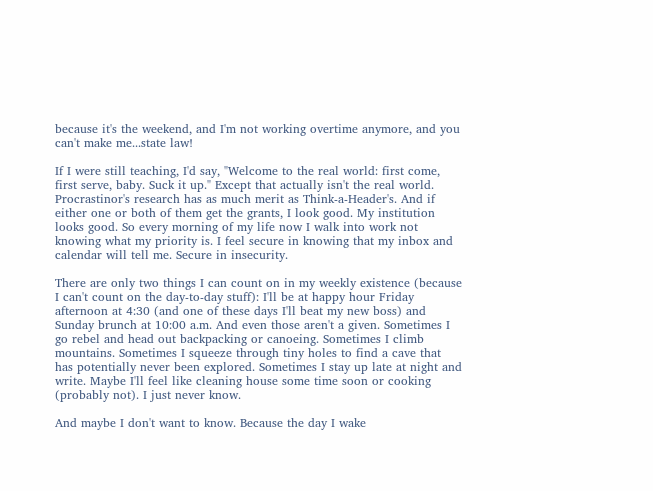because it's the weekend, and I'm not working overtime anymore, and you can't make me...state law!

If I were still teaching, I'd say, "Welcome to the real world: first come, first serve, baby. Suck it up." Except that actually isn't the real world. Procrastinor's research has as much merit as Think-a-Header's. And if either one or both of them get the grants, I look good. My institution looks good. So every morning of my life now I walk into work not knowing what my priority is. I feel secure in knowing that my inbox and calendar will tell me. Secure in insecurity.

There are only two things I can count on in my weekly existence (because I can't count on the day-to-day stuff): I'll be at happy hour Friday afternoon at 4:30 (and one of these days I'll beat my new boss) and Sunday brunch at 10:00 a.m. And even those aren't a given. Sometimes I go rebel and head out backpacking or canoeing. Sometimes I climb mountains. Sometimes I squeeze through tiny holes to find a cave that has potentially never been explored. Sometimes I stay up late at night and write. Maybe I'll feel like cleaning house some time soon or cooking (probably not). I just never know.

And maybe I don't want to know. Because the day I wake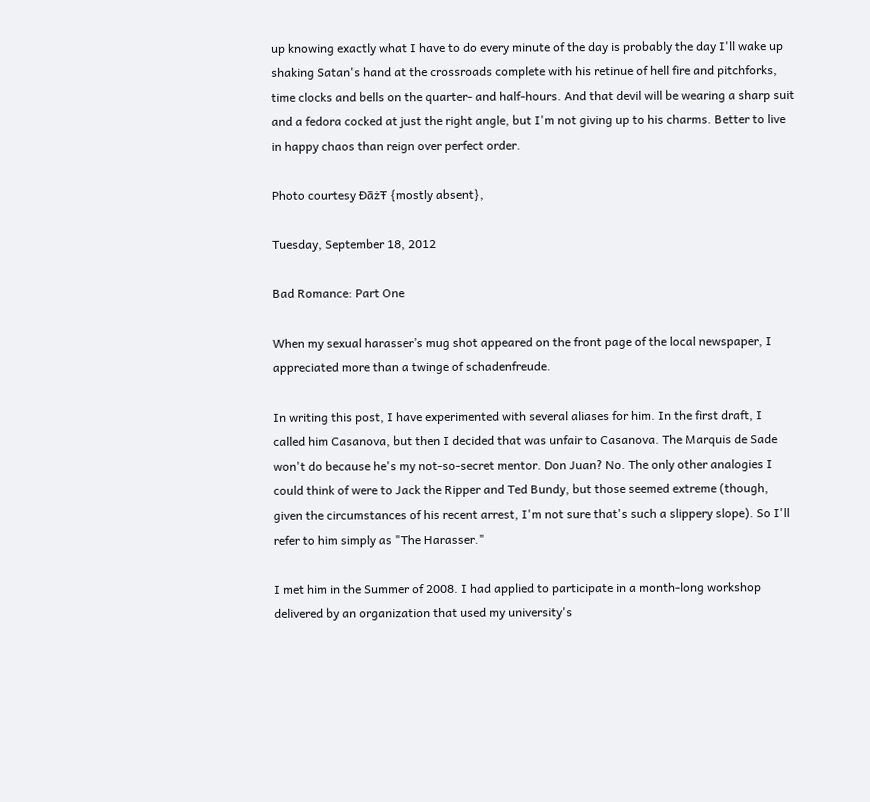up knowing exactly what I have to do every minute of the day is probably the day I'll wake up shaking Satan's hand at the crossroads complete with his retinue of hell fire and pitchforks, time clocks and bells on the quarter- and half-hours. And that devil will be wearing a sharp suit and a fedora cocked at just the right angle, but I'm not giving up to his charms. Better to live in happy chaos than reign over perfect order.

Photo courtesy ĐāżŦ {mostly absent},

Tuesday, September 18, 2012

Bad Romance: Part One

When my sexual harasser’s mug shot appeared on the front page of the local newspaper, I appreciated more than a twinge of schadenfreude.

In writing this post, I have experimented with several aliases for him. In the first draft, I called him Casanova, but then I decided that was unfair to Casanova. The Marquis de Sade won't do because he's my not-so-secret mentor. Don Juan? No. The only other analogies I could think of were to Jack the Ripper and Ted Bundy, but those seemed extreme (though, given the circumstances of his recent arrest, I'm not sure that's such a slippery slope). So I'll refer to him simply as "The Harasser."

I met him in the Summer of 2008. I had applied to participate in a month-long workshop delivered by an organization that used my university's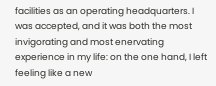facilities as an operating headquarters. I was accepted, and it was both the most invigorating and most enervating experience in my life: on the one hand, I left feeling like a new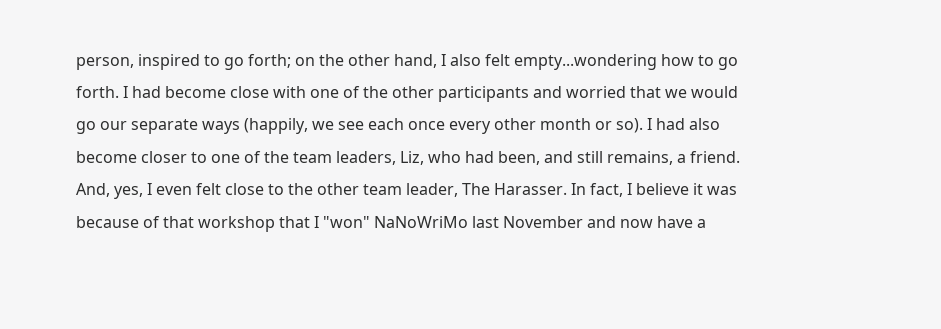person, inspired to go forth; on the other hand, I also felt empty...wondering how to go forth. I had become close with one of the other participants and worried that we would go our separate ways (happily, we see each once every other month or so). I had also become closer to one of the team leaders, Liz, who had been, and still remains, a friend. And, yes, I even felt close to the other team leader, The Harasser. In fact, I believe it was because of that workshop that I "won" NaNoWriMo last November and now have a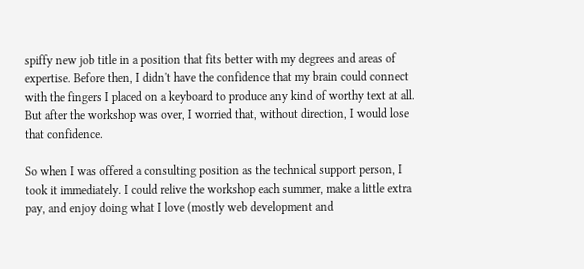spiffy new job title in a position that fits better with my degrees and areas of expertise. Before then, I didn't have the confidence that my brain could connect with the fingers I placed on a keyboard to produce any kind of worthy text at all. But after the workshop was over, I worried that, without direction, I would lose that confidence.

So when I was offered a consulting position as the technical support person, I took it immediately. I could relive the workshop each summer, make a little extra pay, and enjoy doing what I love (mostly web development and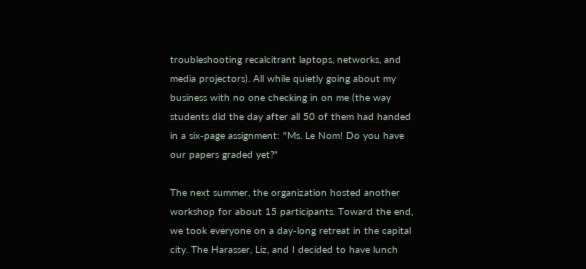troubleshooting recalcitrant laptops, networks, and media projectors). All while quietly going about my business with no one checking in on me (the way students did the day after all 50 of them had handed in a six-page assignment: "Ms. Le Nom! Do you have our papers graded yet?"

The next summer, the organization hosted another workshop for about 15 participants. Toward the end, we took everyone on a day-long retreat in the capital city. The Harasser, Liz, and I decided to have lunch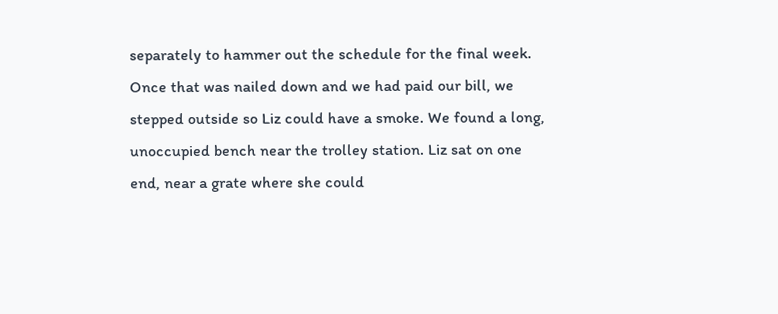separately to hammer out the schedule for the final week. Once that was nailed down and we had paid our bill, we stepped outside so Liz could have a smoke. We found a long, unoccupied bench near the trolley station. Liz sat on one end, near a grate where she could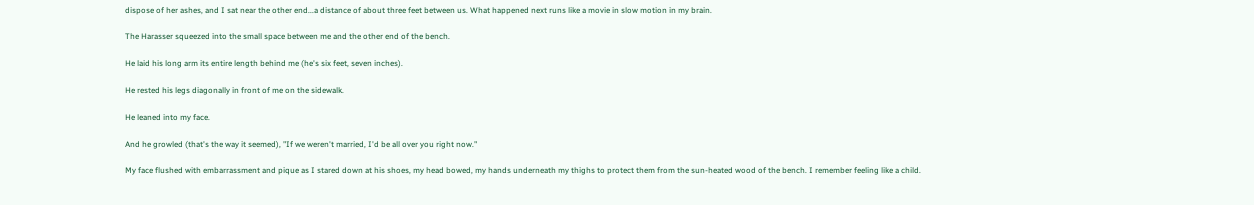dispose of her ashes, and I sat near the other end...a distance of about three feet between us. What happened next runs like a movie in slow motion in my brain.

The Harasser squeezed into the small space between me and the other end of the bench.

He laid his long arm its entire length behind me (he's six feet, seven inches).

He rested his legs diagonally in front of me on the sidewalk.

He leaned into my face.

And he growled (that's the way it seemed), "If we weren't married, I'd be all over you right now."

My face flushed with embarrassment and pique as I stared down at his shoes, my head bowed, my hands underneath my thighs to protect them from the sun-heated wood of the bench. I remember feeling like a child.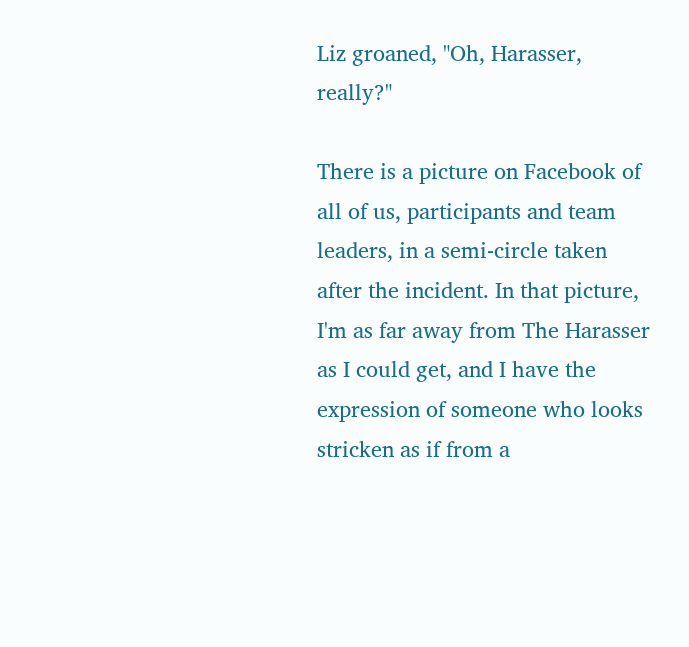Liz groaned, "Oh, Harasser, really?"

There is a picture on Facebook of all of us, participants and team leaders, in a semi-circle taken after the incident. In that picture, I'm as far away from The Harasser as I could get, and I have the expression of someone who looks stricken as if from a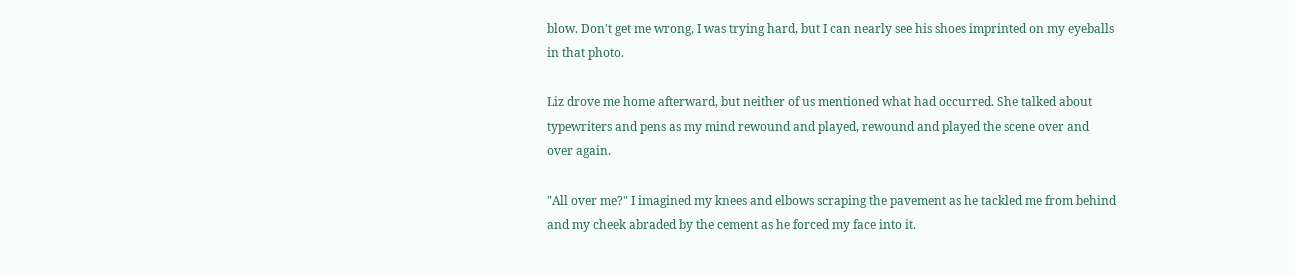blow. Don't get me wrong, I was trying hard, but I can nearly see his shoes imprinted on my eyeballs in that photo.

Liz drove me home afterward, but neither of us mentioned what had occurred. She talked about typewriters and pens as my mind rewound and played, rewound and played the scene over and over again.

"All over me?" I imagined my knees and elbows scraping the pavement as he tackled me from behind and my cheek abraded by the cement as he forced my face into it.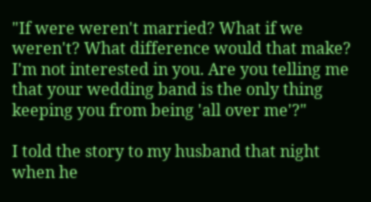"If were weren't married? What if we weren't? What difference would that make? I'm not interested in you. Are you telling me that your wedding band is the only thing keeping you from being 'all over me'?"

I told the story to my husband that night when he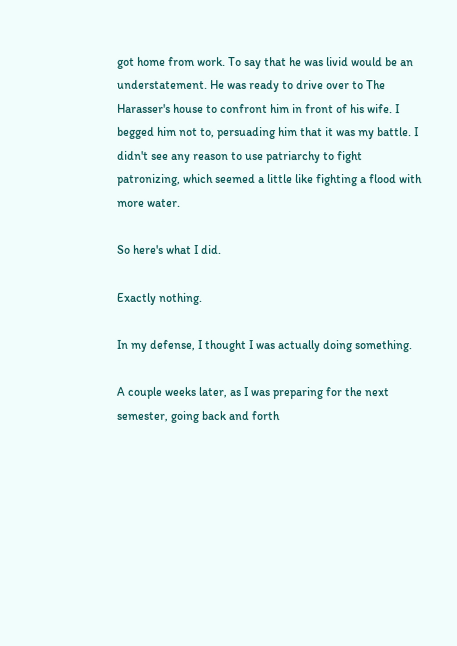got home from work. To say that he was livid would be an understatement. He was ready to drive over to The Harasser's house to confront him in front of his wife. I begged him not to, persuading him that it was my battle. I didn't see any reason to use patriarchy to fight patronizing, which seemed a little like fighting a flood with more water.

So here's what I did.

Exactly nothing.

In my defense, I thought I was actually doing something.

A couple weeks later, as I was preparing for the next semester, going back and forth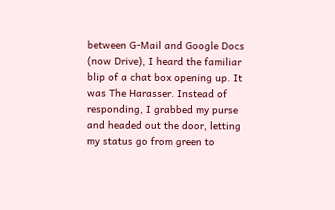between G-Mail and Google Docs (now Drive), I heard the familiar blip of a chat box opening up. It was The Harasser. Instead of responding, I grabbed my purse and headed out the door, letting my status go from green to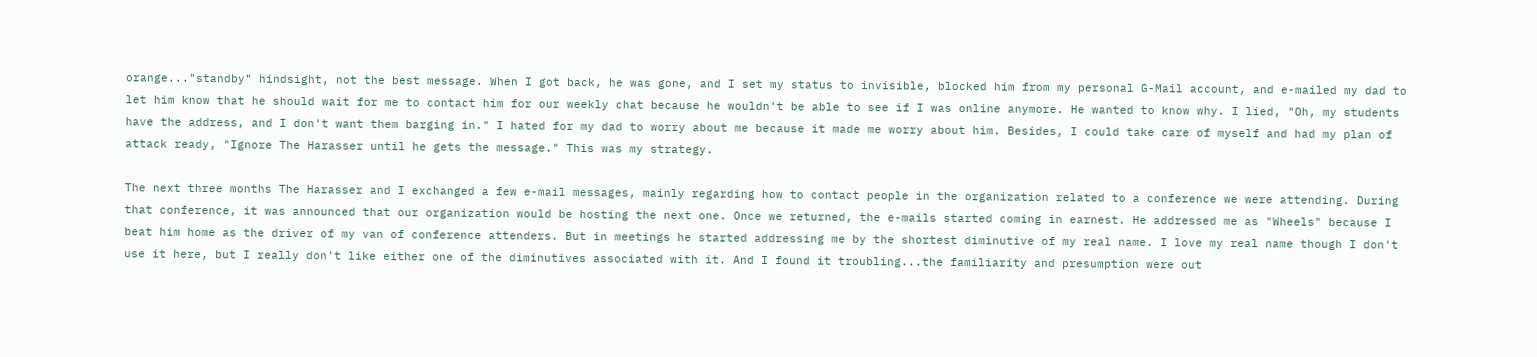orange..."standby" hindsight, not the best message. When I got back, he was gone, and I set my status to invisible, blocked him from my personal G-Mail account, and e-mailed my dad to let him know that he should wait for me to contact him for our weekly chat because he wouldn't be able to see if I was online anymore. He wanted to know why. I lied, "Oh, my students have the address, and I don't want them barging in." I hated for my dad to worry about me because it made me worry about him. Besides, I could take care of myself and had my plan of attack ready, "Ignore The Harasser until he gets the message." This was my strategy.

The next three months The Harasser and I exchanged a few e-mail messages, mainly regarding how to contact people in the organization related to a conference we were attending. During that conference, it was announced that our organization would be hosting the next one. Once we returned, the e-mails started coming in earnest. He addressed me as "Wheels" because I beat him home as the driver of my van of conference attenders. But in meetings he started addressing me by the shortest diminutive of my real name. I love my real name though I don't use it here, but I really don't like either one of the diminutives associated with it. And I found it troubling...the familiarity and presumption were out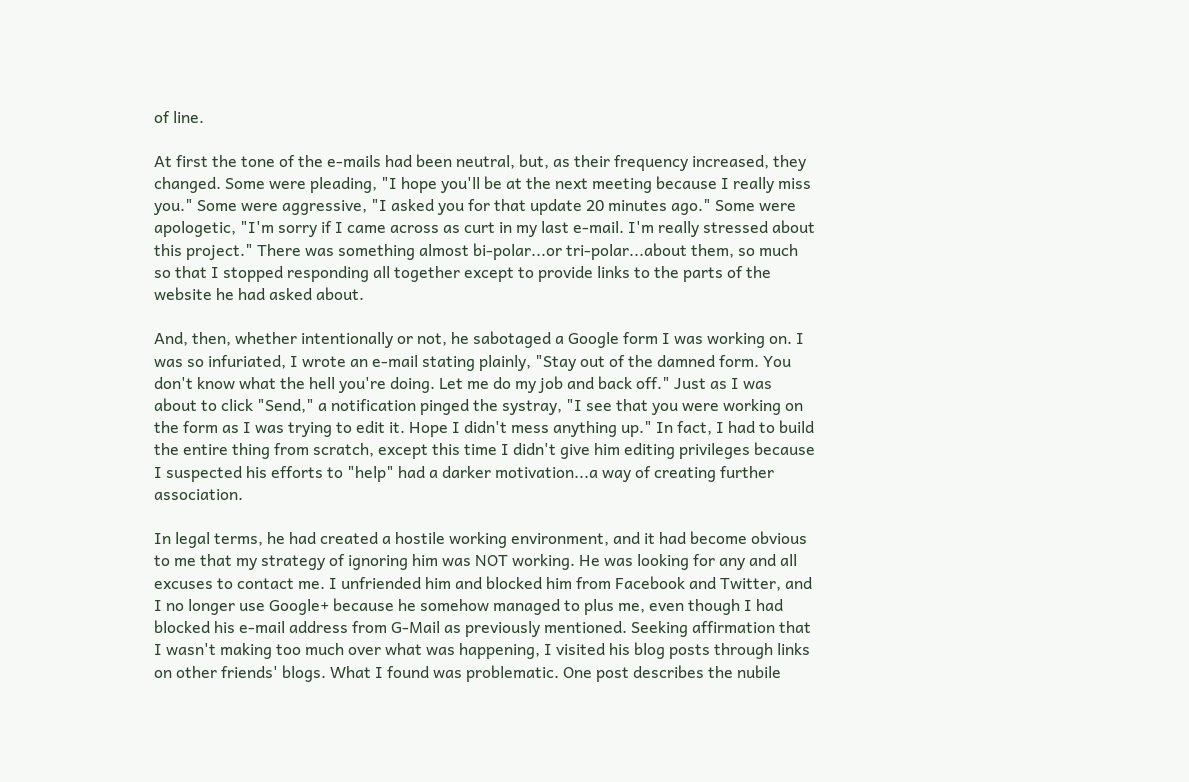of line.

At first the tone of the e-mails had been neutral, but, as their frequency increased, they changed. Some were pleading, "I hope you'll be at the next meeting because I really miss you." Some were aggressive, "I asked you for that update 20 minutes ago." Some were apologetic, "I'm sorry if I came across as curt in my last e-mail. I'm really stressed about this project." There was something almost bi-polar...or tri-polar...about them, so much so that I stopped responding all together except to provide links to the parts of the website he had asked about.

And, then, whether intentionally or not, he sabotaged a Google form I was working on. I was so infuriated, I wrote an e-mail stating plainly, "Stay out of the damned form. You don't know what the hell you're doing. Let me do my job and back off." Just as I was about to click "Send," a notification pinged the systray, "I see that you were working on the form as I was trying to edit it. Hope I didn't mess anything up." In fact, I had to build the entire thing from scratch, except this time I didn't give him editing privileges because I suspected his efforts to "help" had a darker motivation...a way of creating further association.

In legal terms, he had created a hostile working environment, and it had become obvious to me that my strategy of ignoring him was NOT working. He was looking for any and all excuses to contact me. I unfriended him and blocked him from Facebook and Twitter, and I no longer use Google+ because he somehow managed to plus me, even though I had blocked his e-mail address from G-Mail as previously mentioned. Seeking affirmation that I wasn't making too much over what was happening, I visited his blog posts through links on other friends' blogs. What I found was problematic. One post describes the nubile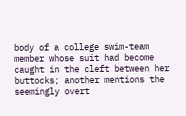body of a college swim-team member whose suit had become caught in the cleft between her buttocks; another mentions the seemingly overt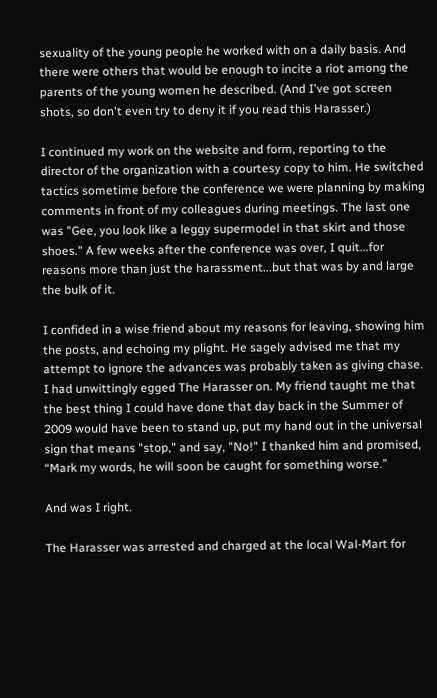sexuality of the young people he worked with on a daily basis. And there were others that would be enough to incite a riot among the parents of the young women he described. (And I've got screen shots, so don't even try to deny it if you read this Harasser.)

I continued my work on the website and form, reporting to the director of the organization with a courtesy copy to him. He switched tactics sometime before the conference we were planning by making comments in front of my colleagues during meetings. The last one was "Gee, you look like a leggy supermodel in that skirt and those shoes." A few weeks after the conference was over, I quit...for reasons more than just the harassment...but that was by and large the bulk of it.

I confided in a wise friend about my reasons for leaving, showing him the posts, and echoing my plight. He sagely advised me that my attempt to ignore the advances was probably taken as giving chase. I had unwittingly egged The Harasser on. My friend taught me that the best thing I could have done that day back in the Summer of 2009 would have been to stand up, put my hand out in the universal sign that means "stop," and say, "No!" I thanked him and promised, “Mark my words, he will soon be caught for something worse.”

And was I right.

The Harasser was arrested and charged at the local Wal-Mart for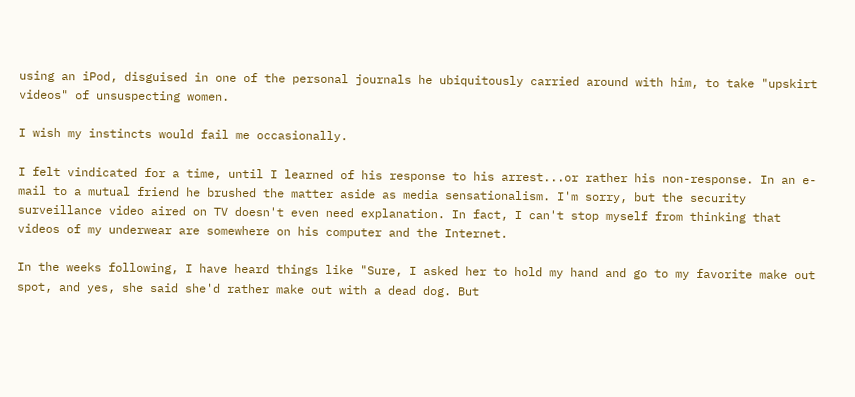using an iPod, disguised in one of the personal journals he ubiquitously carried around with him, to take "upskirt videos" of unsuspecting women.

I wish my instincts would fail me occasionally.

I felt vindicated for a time, until I learned of his response to his arrest...or rather his non-response. In an e-mail to a mutual friend he brushed the matter aside as media sensationalism. I'm sorry, but the security surveillance video aired on TV doesn't even need explanation. In fact, I can't stop myself from thinking that videos of my underwear are somewhere on his computer and the Internet.

In the weeks following, I have heard things like "Sure, I asked her to hold my hand and go to my favorite make out spot, and yes, she said she'd rather make out with a dead dog. But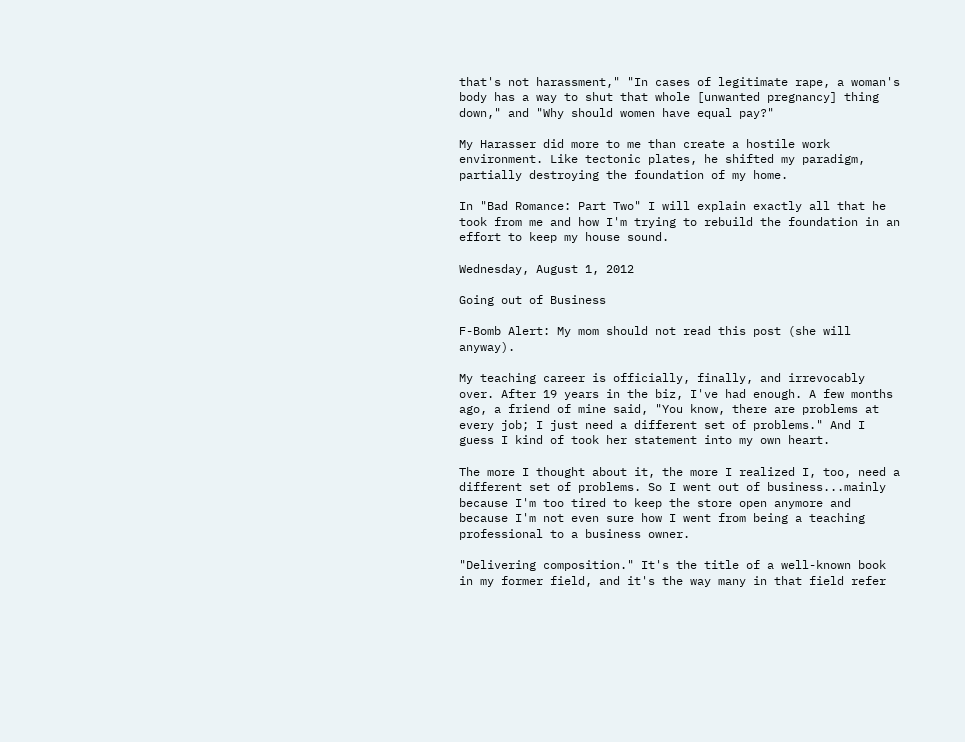that's not harassment," "In cases of legitimate rape, a woman's body has a way to shut that whole [unwanted pregnancy] thing down," and "Why should women have equal pay?"

My Harasser did more to me than create a hostile work environment. Like tectonic plates, he shifted my paradigm, partially destroying the foundation of my home.

In "Bad Romance: Part Two" I will explain exactly all that he took from me and how I'm trying to rebuild the foundation in an effort to keep my house sound.

Wednesday, August 1, 2012

Going out of Business

F-Bomb Alert: My mom should not read this post (she will anyway).

My teaching career is officially, finally, and irrevocably over. After 19 years in the biz, I've had enough. A few months ago, a friend of mine said, "You know, there are problems at every job; I just need a different set of problems." And I guess I kind of took her statement into my own heart.

The more I thought about it, the more I realized I, too, need a different set of problems. So I went out of business...mainly because I'm too tired to keep the store open anymore and because I'm not even sure how I went from being a teaching professional to a business owner.

"Delivering composition." It's the title of a well-known book in my former field, and it's the way many in that field refer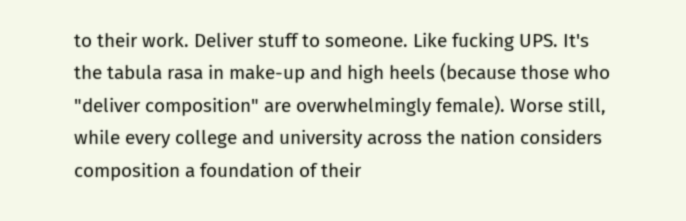to their work. Deliver stuff to someone. Like fucking UPS. It's the tabula rasa in make-up and high heels (because those who "deliver composition" are overwhelmingly female). Worse still, while every college and university across the nation considers composition a foundation of their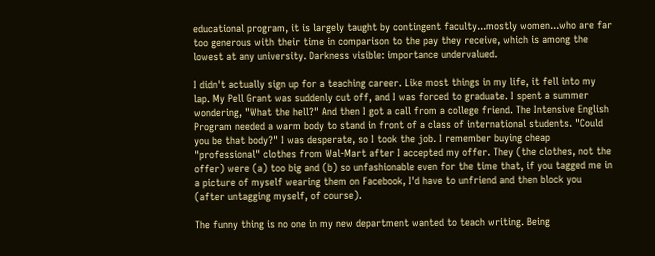educational program, it is largely taught by contingent faculty...mostly women...who are far too generous with their time in comparison to the pay they receive, which is among the lowest at any university. Darkness visible: importance undervalued.

I didn't actually sign up for a teaching career. Like most things in my life, it fell into my lap. My Pell Grant was suddenly cut off, and I was forced to graduate. I spent a summer wondering, "What the hell?" And then I got a call from a college friend. The Intensive English Program needed a warm body to stand in front of a class of international students. "Could you be that body?" I was desperate, so I took the job. I remember buying cheap "professional" clothes from Wal-Mart after I accepted my offer. They (the clothes, not the offer) were (a) too big and (b) so unfashionable even for the time that, if you tagged me in a picture of myself wearing them on Facebook, I'd have to unfriend and then block you (after untagging myself, of course).

The funny thing is no one in my new department wanted to teach writing. Being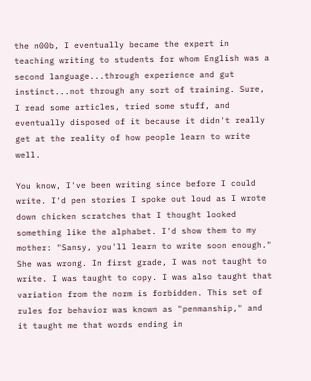the n00b, I eventually became the expert in teaching writing to students for whom English was a second language...through experience and gut instinct...not through any sort of training. Sure, I read some articles, tried some stuff, and eventually disposed of it because it didn't really get at the reality of how people learn to write well.

You know, I've been writing since before I could write. I'd pen stories I spoke out loud as I wrote down chicken scratches that I thought looked something like the alphabet. I'd show them to my mother: "Sansy, you'll learn to write soon enough." She was wrong. In first grade, I was not taught to write. I was taught to copy. I was also taught that variation from the norm is forbidden. This set of rules for behavior was known as "penmanship," and it taught me that words ending in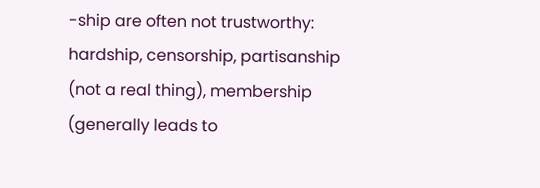-ship are often not trustworthy: hardship, censorship, partisanship (not a real thing), membership (generally leads to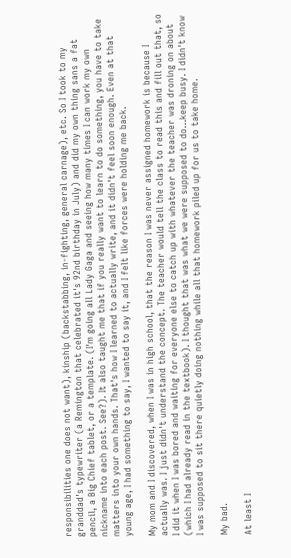responsibilities one does not want), kinship (backstabbing, in-fighting, general carnage), etc. So I took to my granddad's typewriter (a Remington that celebrated it's 92nd birthday in July) and did my own thing sans a fat pencil, a Big Chief tablet, or a template. (I'm going all Lady Gaga and seeing how many times I can work my own nickname into each post. See?). It also taught me that if you really want to learn to do something, you have to take matters into your own hands. That's how I learned to actually write, and it didn't feel soon enough. Even at that young age, I had something to say, I wanted to say it, and I felt like forces were holding me back.

My mom and I discovered, when I was in high school, that the reason I was never assigned homework is because I actually was. I just didn't understand the concept. The teacher would tell the class to read this and fill out that, so I did it when I was bored and waiting for everyone else to catch up with whatever the teacher was droning on about (which I had already read in the textbook). I thought that was what we were supposed to do...keep busy. I didn't know I was supposed to sit there quietly doing nothing while all that homework piled up for us to take home.

My bad.

At least I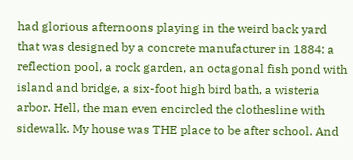had glorious afternoons playing in the weird back yard that was designed by a concrete manufacturer in 1884: a reflection pool, a rock garden, an octagonal fish pond with island and bridge, a six-foot high bird bath, a wisteria arbor. Hell, the man even encircled the clothesline with sidewalk. My house was THE place to be after school. And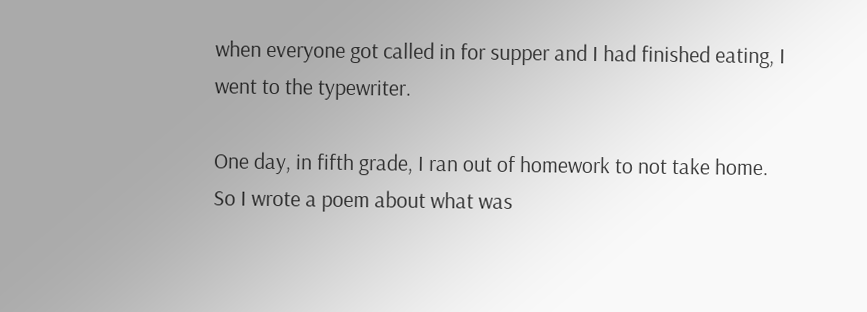when everyone got called in for supper and I had finished eating, I went to the typewriter.

One day, in fifth grade, I ran out of homework to not take home. So I wrote a poem about what was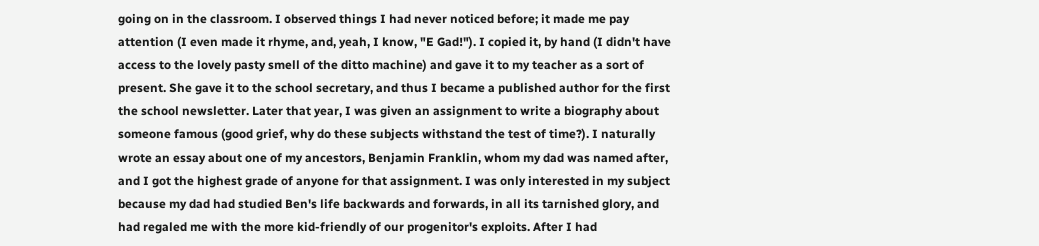going on in the classroom. I observed things I had never noticed before; it made me pay attention (I even made it rhyme, and, yeah, I know, "E Gad!"). I copied it, by hand (I didn't have access to the lovely pasty smell of the ditto machine) and gave it to my teacher as a sort of present. She gave it to the school secretary, and thus I became a published author for the first the school newsletter. Later that year, I was given an assignment to write a biography about someone famous (good grief, why do these subjects withstand the test of time?). I naturally wrote an essay about one of my ancestors, Benjamin Franklin, whom my dad was named after, and I got the highest grade of anyone for that assignment. I was only interested in my subject because my dad had studied Ben's life backwards and forwards, in all its tarnished glory, and had regaled me with the more kid-friendly of our progenitor's exploits. After I had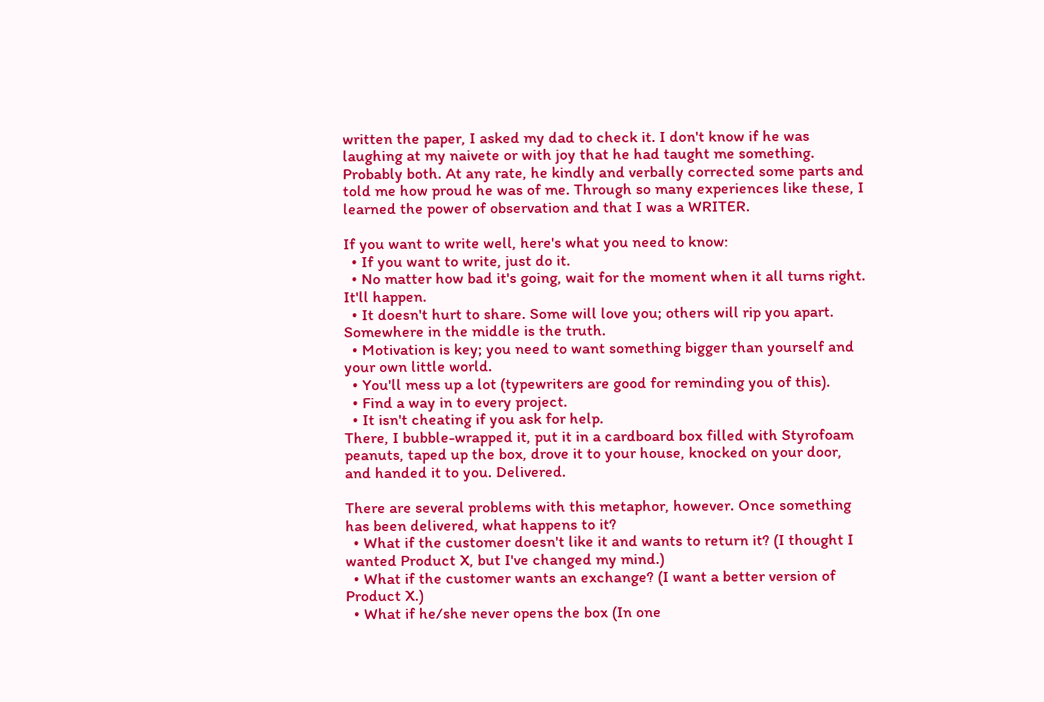written the paper, I asked my dad to check it. I don't know if he was laughing at my naivete or with joy that he had taught me something. Probably both. At any rate, he kindly and verbally corrected some parts and told me how proud he was of me. Through so many experiences like these, I learned the power of observation and that I was a WRITER.

If you want to write well, here's what you need to know:
  • If you want to write, just do it.
  • No matter how bad it's going, wait for the moment when it all turns right. It'll happen.
  • It doesn't hurt to share. Some will love you; others will rip you apart. Somewhere in the middle is the truth.
  • Motivation is key; you need to want something bigger than yourself and your own little world.
  • You'll mess up a lot (typewriters are good for reminding you of this).
  • Find a way in to every project.
  • It isn't cheating if you ask for help.
There, I bubble-wrapped it, put it in a cardboard box filled with Styrofoam peanuts, taped up the box, drove it to your house, knocked on your door, and handed it to you. Delivered.

There are several problems with this metaphor, however. Once something has been delivered, what happens to it?
  • What if the customer doesn't like it and wants to return it? (I thought I wanted Product X, but I've changed my mind.)
  • What if the customer wants an exchange? (I want a better version of Product X.)
  • What if he/she never opens the box (In one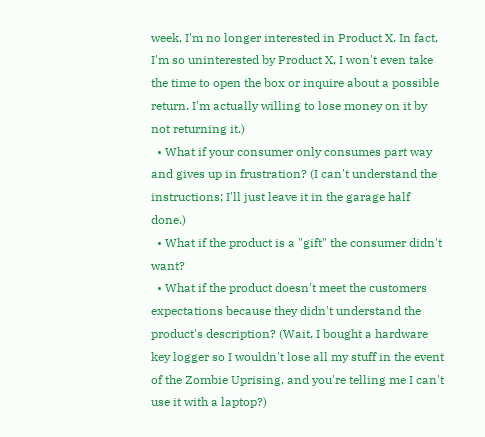week, I'm no longer interested in Product X. In fact, I'm so uninterested by Product X, I won't even take the time to open the box or inquire about a possible return. I'm actually willing to lose money on it by not returning it.)
  • What if your consumer only consumes part way and gives up in frustration? (I can't understand the instructions; I'll just leave it in the garage half done.)
  • What if the product is a "gift" the consumer didn't want?
  • What if the product doesn't meet the customers expectations because they didn't understand the product's description? (Wait, I bought a hardware key logger so I wouldn't lose all my stuff in the event of the Zombie Uprising, and you're telling me I can't use it with a laptop?)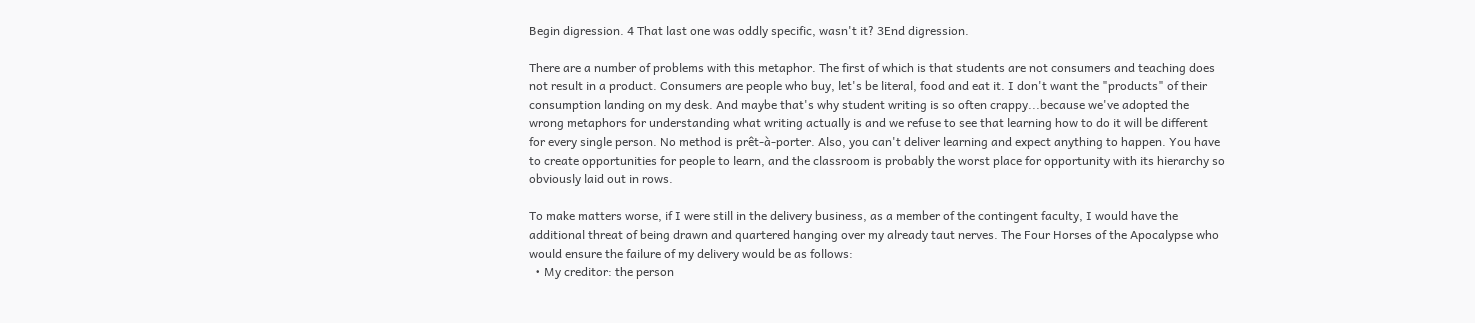Begin digression. 4 That last one was oddly specific, wasn't it? 3End digression.

There are a number of problems with this metaphor. The first of which is that students are not consumers and teaching does not result in a product. Consumers are people who buy, let's be literal, food and eat it. I don't want the "products" of their consumption landing on my desk. And maybe that's why student writing is so often crappy...because we've adopted the wrong metaphors for understanding what writing actually is and we refuse to see that learning how to do it will be different for every single person. No method is prêt-à-porter. Also, you can't deliver learning and expect anything to happen. You have to create opportunities for people to learn, and the classroom is probably the worst place for opportunity with its hierarchy so obviously laid out in rows.

To make matters worse, if I were still in the delivery business, as a member of the contingent faculty, I would have the additional threat of being drawn and quartered hanging over my already taut nerves. The Four Horses of the Apocalypse who would ensure the failure of my delivery would be as follows:
  • My creditor: the person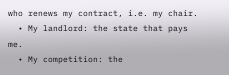who renews my contract, i.e. my chair.
  • My landlord: the state that pays me.
  • My competition: the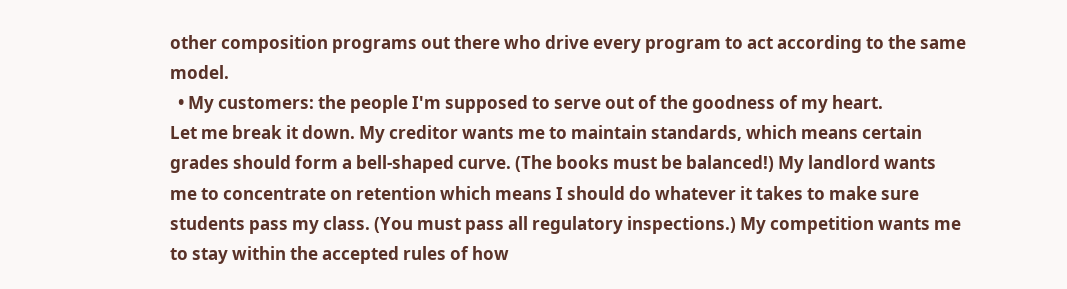other composition programs out there who drive every program to act according to the same model.
  • My customers: the people I'm supposed to serve out of the goodness of my heart.
Let me break it down. My creditor wants me to maintain standards, which means certain grades should form a bell-shaped curve. (The books must be balanced!) My landlord wants me to concentrate on retention which means I should do whatever it takes to make sure students pass my class. (You must pass all regulatory inspections.) My competition wants me to stay within the accepted rules of how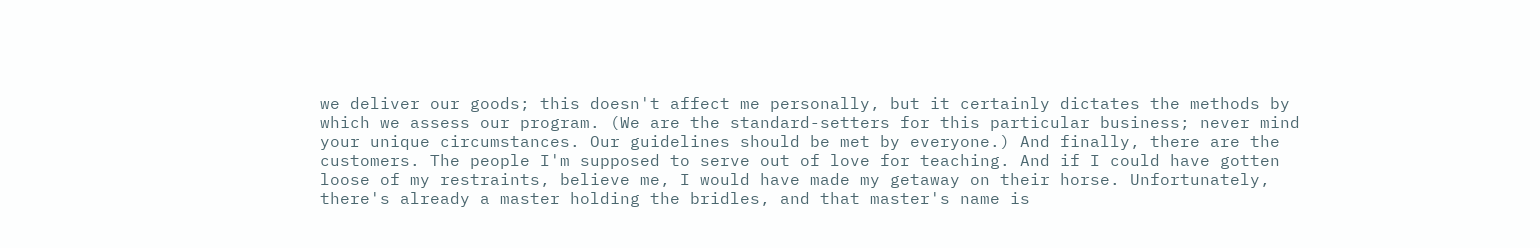we deliver our goods; this doesn't affect me personally, but it certainly dictates the methods by which we assess our program. (We are the standard-setters for this particular business; never mind your unique circumstances. Our guidelines should be met by everyone.) And finally, there are the customers. The people I'm supposed to serve out of love for teaching. And if I could have gotten loose of my restraints, believe me, I would have made my getaway on their horse. Unfortunately, there's already a master holding the bridles, and that master's name is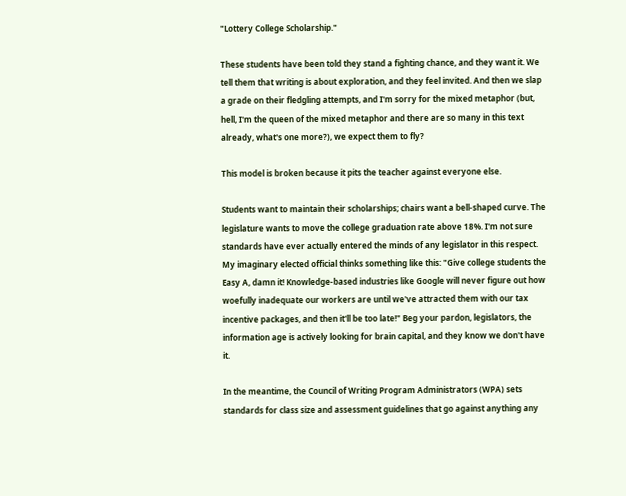"Lottery College Scholarship."

These students have been told they stand a fighting chance, and they want it. We tell them that writing is about exploration, and they feel invited. And then we slap a grade on their fledgling attempts, and I'm sorry for the mixed metaphor (but, hell, I'm the queen of the mixed metaphor and there are so many in this text already, what's one more?), we expect them to fly?

This model is broken because it pits the teacher against everyone else.

Students want to maintain their scholarships; chairs want a bell-shaped curve. The legislature wants to move the college graduation rate above 18%. I'm not sure standards have ever actually entered the minds of any legislator in this respect. My imaginary elected official thinks something like this: "Give college students the Easy A, damn it! Knowledge-based industries like Google will never figure out how woefully inadequate our workers are until we've attracted them with our tax incentive packages, and then it'll be too late!" Beg your pardon, legislators, the information age is actively looking for brain capital, and they know we don't have it.

In the meantime, the Council of Writing Program Administrators (WPA) sets standards for class size and assessment guidelines that go against anything any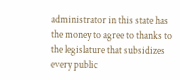administrator in this state has the money to agree to thanks to the legislature that subsidizes every public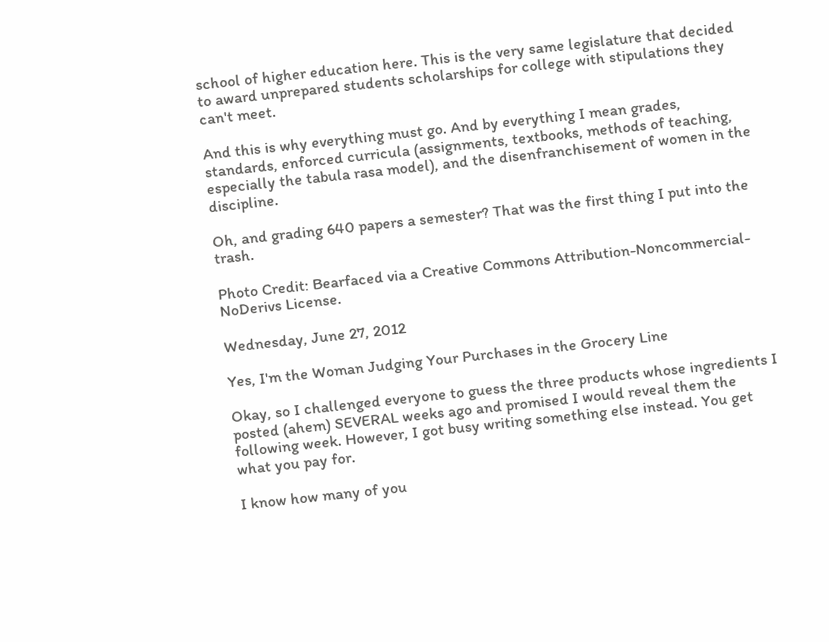school of higher education here. This is the very same legislature that decided to award unprepared students scholarships for college with stipulations they can't meet.

And this is why everything must go. And by everything I mean grades, standards, enforced curricula (assignments, textbooks, methods of teaching, especially the tabula rasa model), and the disenfranchisement of women in the discipline.

Oh, and grading 640 papers a semester? That was the first thing I put into the trash.

Photo Credit: Bearfaced via a Creative Commons Attribution-Noncommercial-NoDerivs License.

Wednesday, June 27, 2012

Yes, I'm the Woman Judging Your Purchases in the Grocery Line

Okay, so I challenged everyone to guess the three products whose ingredients I posted (ahem) SEVERAL weeks ago and promised I would reveal them the following week. However, I got busy writing something else instead. You get what you pay for.

I know how many of you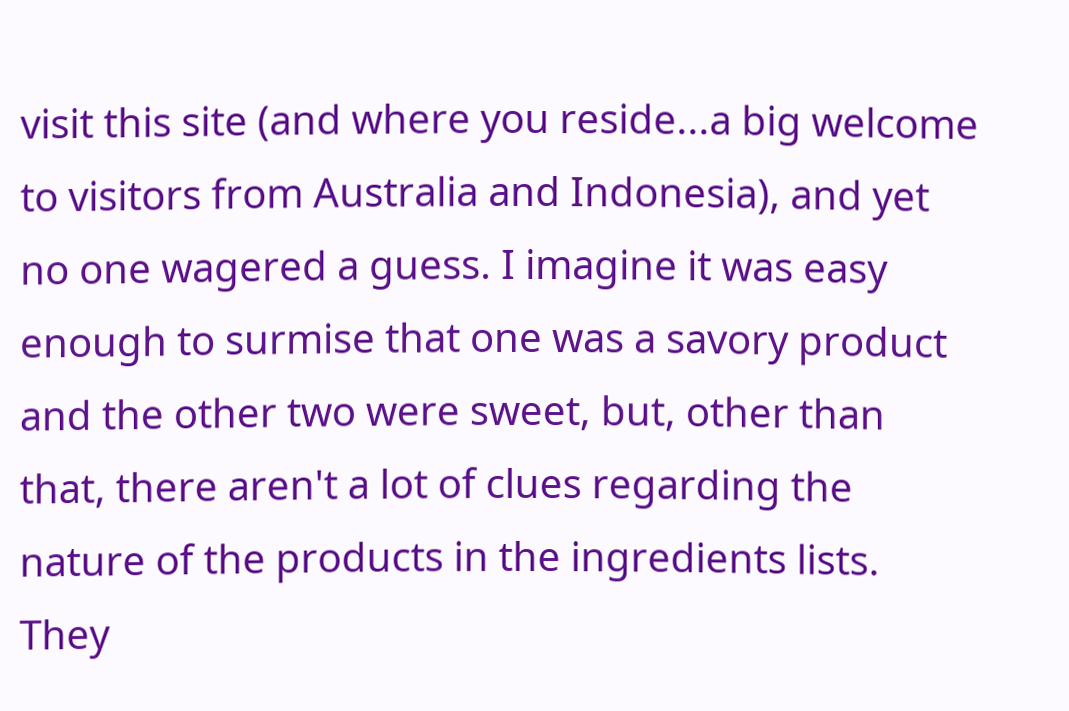visit this site (and where you reside...a big welcome to visitors from Australia and Indonesia), and yet no one wagered a guess. I imagine it was easy enough to surmise that one was a savory product and the other two were sweet, but, other than that, there aren't a lot of clues regarding the nature of the products in the ingredients lists. They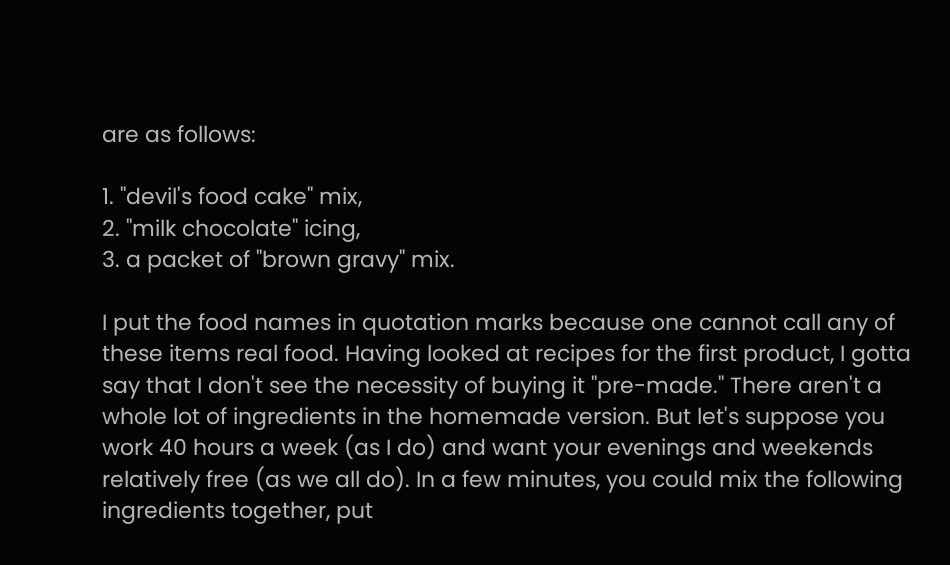are as follows:

1. "devil's food cake" mix,
2. "milk chocolate" icing,
3. a packet of "brown gravy" mix.

I put the food names in quotation marks because one cannot call any of these items real food. Having looked at recipes for the first product, I gotta say that I don't see the necessity of buying it "pre-made." There aren't a whole lot of ingredients in the homemade version. But let's suppose you work 40 hours a week (as I do) and want your evenings and weekends relatively free (as we all do). In a few minutes, you could mix the following ingredients together, put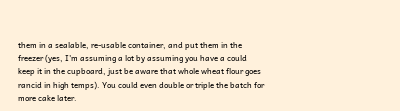them in a sealable, re-usable container, and put them in the freezer (yes, I'm assuming a lot by assuming you have a could keep it in the cupboard, just be aware that whole wheat flour goes rancid in high temps). You could even double or triple the batch for more cake later.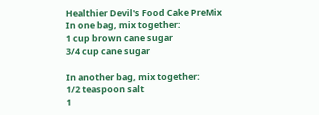Healthier Devil's Food Cake PreMix
In one bag, mix together:
1 cup brown cane sugar
3/4 cup cane sugar

In another bag, mix together:
1/2 teaspoon salt
1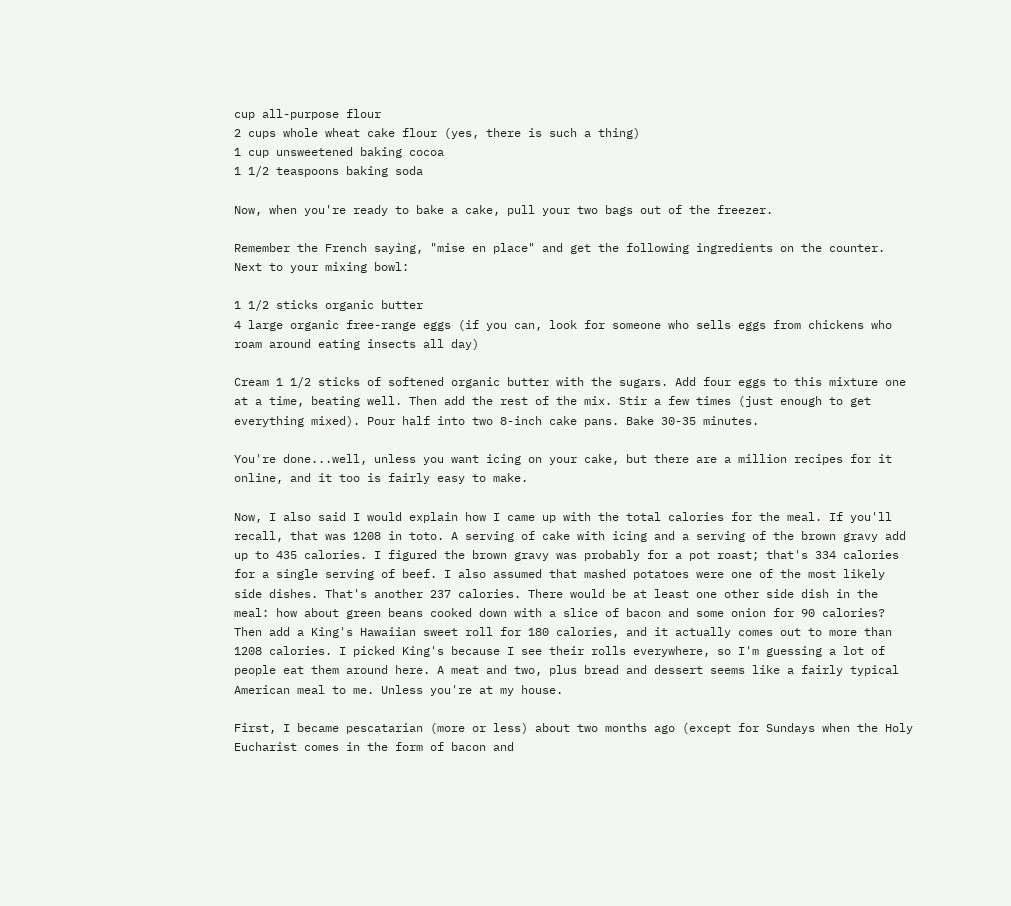cup all-purpose flour
2 cups whole wheat cake flour (yes, there is such a thing)
1 cup unsweetened baking cocoa
1 1/2 teaspoons baking soda

Now, when you're ready to bake a cake, pull your two bags out of the freezer.

Remember the French saying, "mise en place" and get the following ingredients on the counter. Next to your mixing bowl:

1 1/2 sticks organic butter
4 large organic free-range eggs (if you can, look for someone who sells eggs from chickens who roam around eating insects all day)

Cream 1 1/2 sticks of softened organic butter with the sugars. Add four eggs to this mixture one at a time, beating well. Then add the rest of the mix. Stir a few times (just enough to get everything mixed). Pour half into two 8-inch cake pans. Bake 30-35 minutes.

You're done...well, unless you want icing on your cake, but there are a million recipes for it online, and it too is fairly easy to make.

Now, I also said I would explain how I came up with the total calories for the meal. If you'll recall, that was 1208 in toto. A serving of cake with icing and a serving of the brown gravy add up to 435 calories. I figured the brown gravy was probably for a pot roast; that's 334 calories for a single serving of beef. I also assumed that mashed potatoes were one of the most likely side dishes. That's another 237 calories. There would be at least one other side dish in the meal: how about green beans cooked down with a slice of bacon and some onion for 90 calories? Then add a King's Hawaiian sweet roll for 180 calories, and it actually comes out to more than 1208 calories. I picked King's because I see their rolls everywhere, so I'm guessing a lot of people eat them around here. A meat and two, plus bread and dessert seems like a fairly typical American meal to me. Unless you're at my house.

First, I became pescatarian (more or less) about two months ago (except for Sundays when the Holy Eucharist comes in the form of bacon and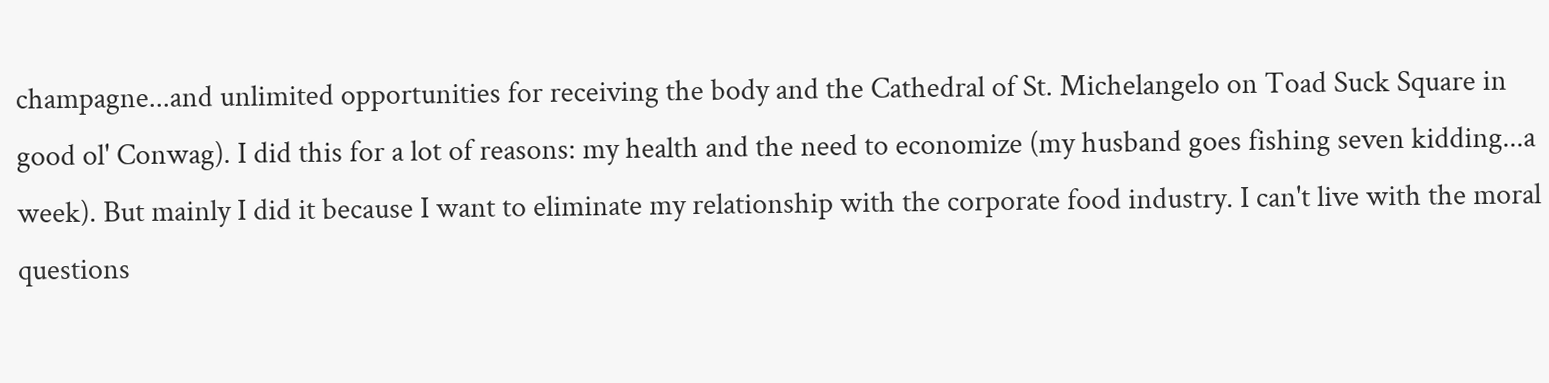champagne...and unlimited opportunities for receiving the body and the Cathedral of St. Michelangelo on Toad Suck Square in good ol' Conwag). I did this for a lot of reasons: my health and the need to economize (my husband goes fishing seven kidding...a week). But mainly I did it because I want to eliminate my relationship with the corporate food industry. I can't live with the moral questions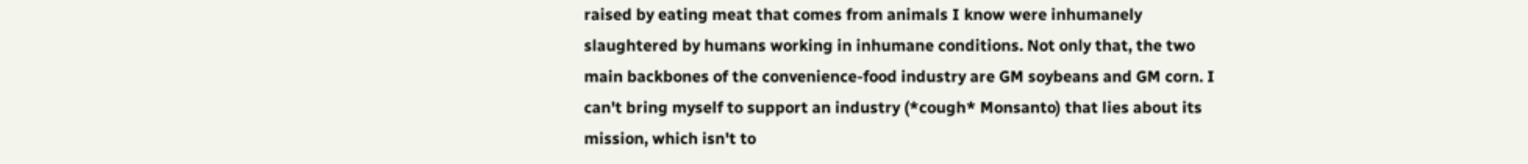raised by eating meat that comes from animals I know were inhumanely slaughtered by humans working in inhumane conditions. Not only that, the two main backbones of the convenience-food industry are GM soybeans and GM corn. I can't bring myself to support an industry (*cough* Monsanto) that lies about its mission, which isn't to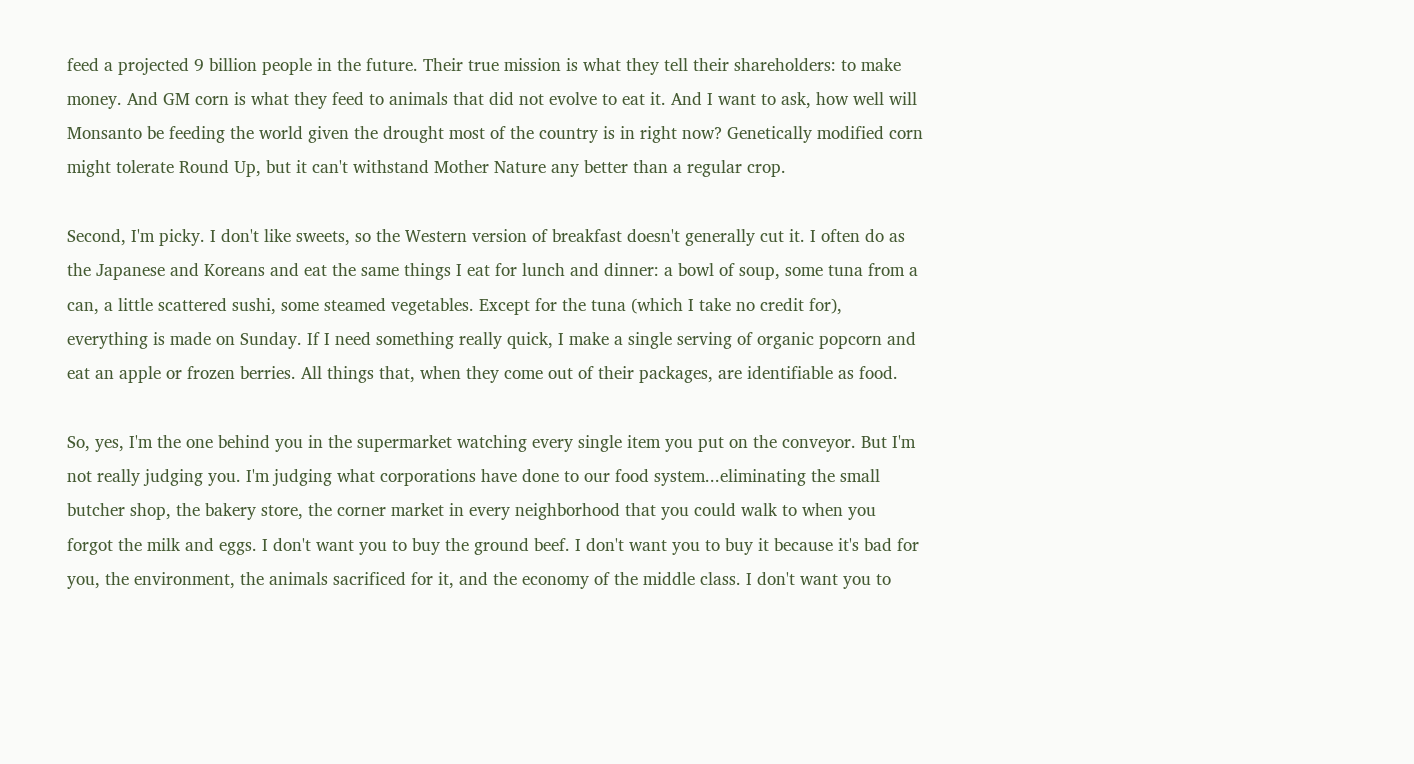feed a projected 9 billion people in the future. Their true mission is what they tell their shareholders: to make money. And GM corn is what they feed to animals that did not evolve to eat it. And I want to ask, how well will Monsanto be feeding the world given the drought most of the country is in right now? Genetically modified corn might tolerate Round Up, but it can't withstand Mother Nature any better than a regular crop.

Second, I'm picky. I don't like sweets, so the Western version of breakfast doesn't generally cut it. I often do as the Japanese and Koreans and eat the same things I eat for lunch and dinner: a bowl of soup, some tuna from a can, a little scattered sushi, some steamed vegetables. Except for the tuna (which I take no credit for), everything is made on Sunday. If I need something really quick, I make a single serving of organic popcorn and eat an apple or frozen berries. All things that, when they come out of their packages, are identifiable as food.

So, yes, I'm the one behind you in the supermarket watching every single item you put on the conveyor. But I'm not really judging you. I'm judging what corporations have done to our food system...eliminating the small butcher shop, the bakery store, the corner market in every neighborhood that you could walk to when you forgot the milk and eggs. I don't want you to buy the ground beef. I don't want you to buy it because it's bad for you, the environment, the animals sacrificed for it, and the economy of the middle class. I don't want you to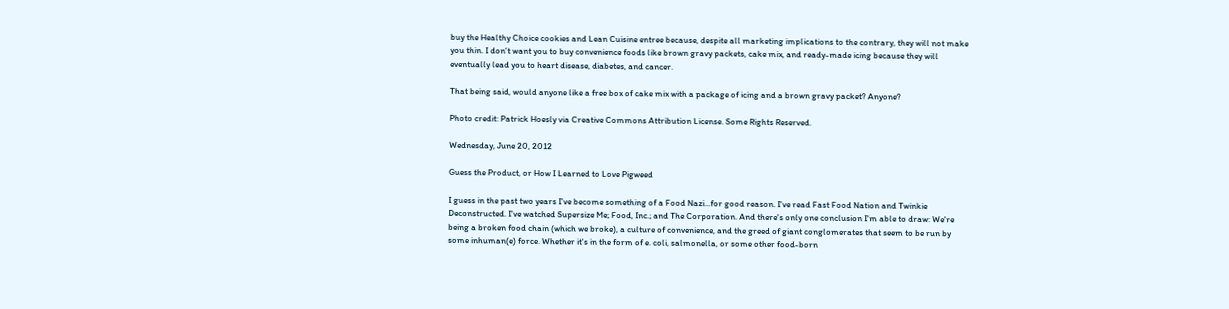buy the Healthy Choice cookies and Lean Cuisine entree because, despite all marketing implications to the contrary, they will not make you thin. I don't want you to buy convenience foods like brown gravy packets, cake mix, and ready-made icing because they will eventually lead you to heart disease, diabetes, and cancer.

That being said, would anyone like a free box of cake mix with a package of icing and a brown gravy packet? Anyone?

Photo credit: Patrick Hoesly via Creative Commons Attribution License. Some Rights Reserved.

Wednesday, June 20, 2012

Guess the Product, or How I Learned to Love Pigweed

I guess in the past two years I've become something of a Food Nazi...for good reason. I've read Fast Food Nation and Twinkie Deconstructed. I've watched Supersize Me; Food, Inc.; and The Corporation. And there's only one conclusion I'm able to draw: We're being a broken food chain (which we broke), a culture of convenience, and the greed of giant conglomerates that seem to be run by some inhuman(e) force. Whether it's in the form of e. coli, salmonella, or some other food-born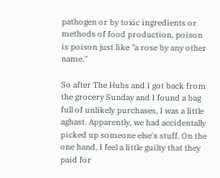pathogen or by toxic ingredients or methods of food production, poison is poison just like "a rose by any other name."

So after The Hubs and I got back from the grocery Sunday and I found a bag full of unlikely purchases, I was a little aghast. Apparently, we had accidentally picked up someone else's stuff. On the one hand, I feel a little guilty that they paid for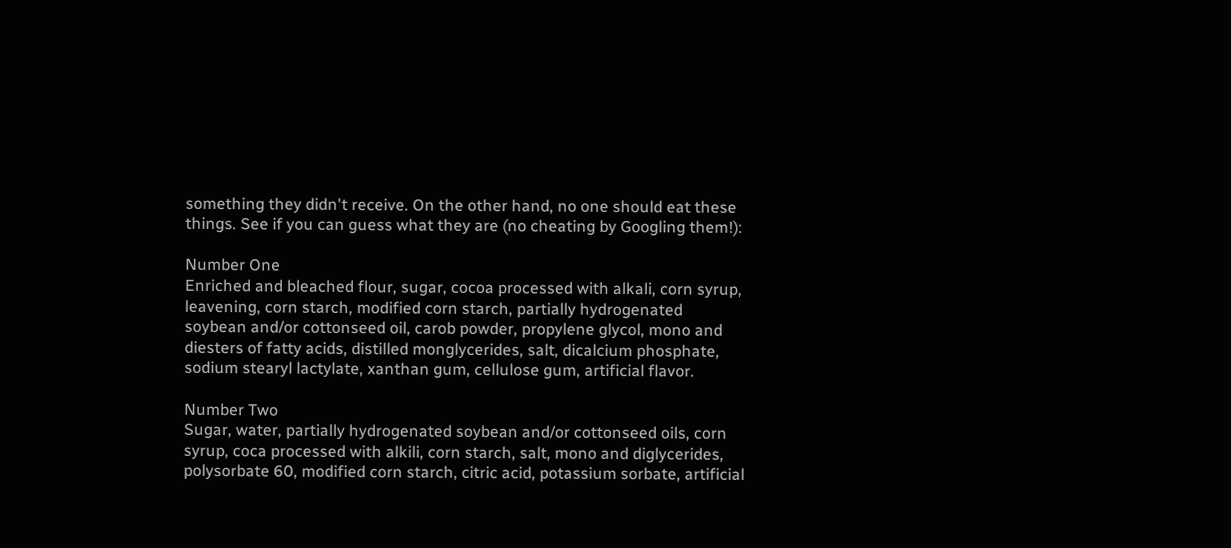something they didn't receive. On the other hand, no one should eat these things. See if you can guess what they are (no cheating by Googling them!):

Number One
Enriched and bleached flour, sugar, cocoa processed with alkali, corn syrup, leavening, corn starch, modified corn starch, partially hydrogenated soybean and/or cottonseed oil, carob powder, propylene glycol, mono and diesters of fatty acids, distilled monglycerides, salt, dicalcium phosphate, sodium stearyl lactylate, xanthan gum, cellulose gum, artificial flavor.

Number Two
Sugar, water, partially hydrogenated soybean and/or cottonseed oils, corn syrup, coca processed with alkili, corn starch, salt, mono and diglycerides, polysorbate 60, modified corn starch, citric acid, potassium sorbate, artificial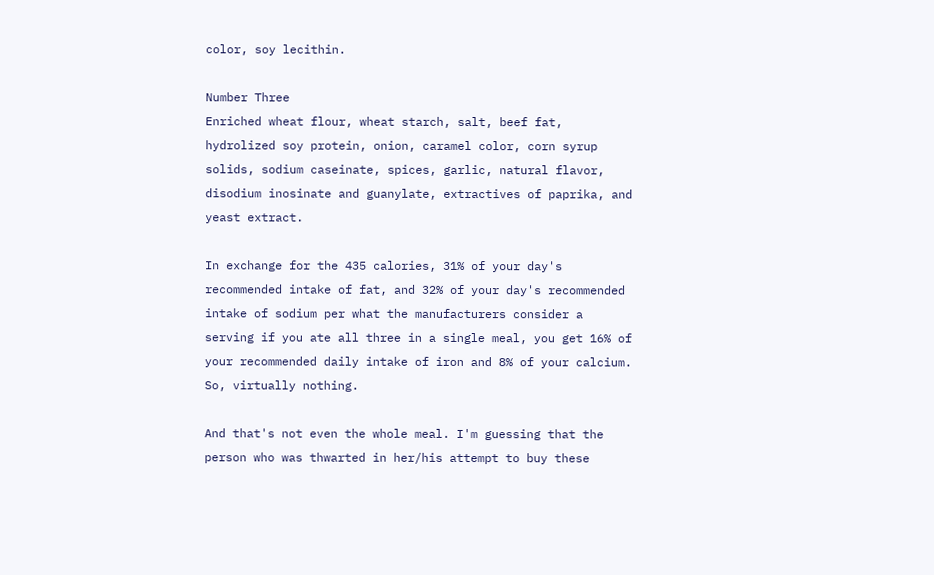color, soy lecithin.

Number Three
Enriched wheat flour, wheat starch, salt, beef fat, hydrolized soy protein, onion, caramel color, corn syrup solids, sodium caseinate, spices, garlic, natural flavor, disodium inosinate and guanylate, extractives of paprika, and yeast extract.

In exchange for the 435 calories, 31% of your day's recommended intake of fat, and 32% of your day's recommended intake of sodium per what the manufacturers consider a serving if you ate all three in a single meal, you get 16% of your recommended daily intake of iron and 8% of your calcium. So, virtually nothing.

And that's not even the whole meal. I'm guessing that the person who was thwarted in her/his attempt to buy these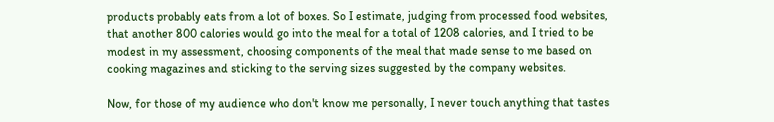products probably eats from a lot of boxes. So I estimate, judging from processed food websites, that another 800 calories would go into the meal for a total of 1208 calories, and I tried to be modest in my assessment, choosing components of the meal that made sense to me based on cooking magazines and sticking to the serving sizes suggested by the company websites.

Now, for those of my audience who don't know me personally, I never touch anything that tastes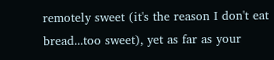remotely sweet (it's the reason I don't eat bread...too sweet), yet as far as your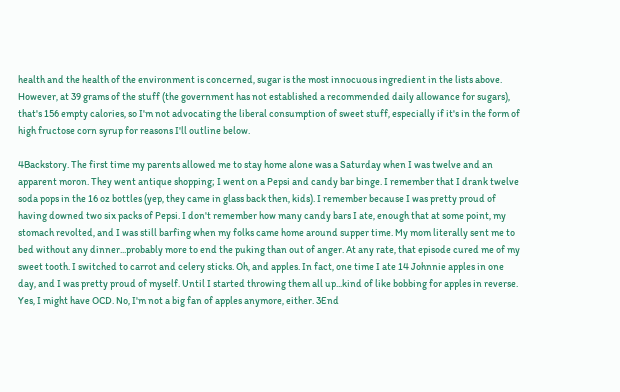health and the health of the environment is concerned, sugar is the most innocuous ingredient in the lists above. However, at 39 grams of the stuff (the government has not established a recommended daily allowance for sugars), that's 156 empty calories, so I'm not advocating the liberal consumption of sweet stuff, especially if it's in the form of high fructose corn syrup for reasons I'll outline below.

4Backstory. The first time my parents allowed me to stay home alone was a Saturday when I was twelve and an apparent moron. They went antique shopping; I went on a Pepsi and candy bar binge. I remember that I drank twelve soda pops in the 16 oz bottles (yep, they came in glass back then, kids). I remember because I was pretty proud of having downed two six packs of Pepsi. I don't remember how many candy bars I ate, enough that at some point, my stomach revolted, and I was still barfing when my folks came home around supper time. My mom literally sent me to bed without any dinner...probably more to end the puking than out of anger. At any rate, that episode cured me of my sweet tooth. I switched to carrot and celery sticks. Oh, and apples. In fact, one time I ate 14 Johnnie apples in one day, and I was pretty proud of myself. Until I started throwing them all up...kind of like bobbing for apples in reverse. Yes, I might have OCD. No, I'm not a big fan of apples anymore, either. 3End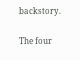backstory.

The four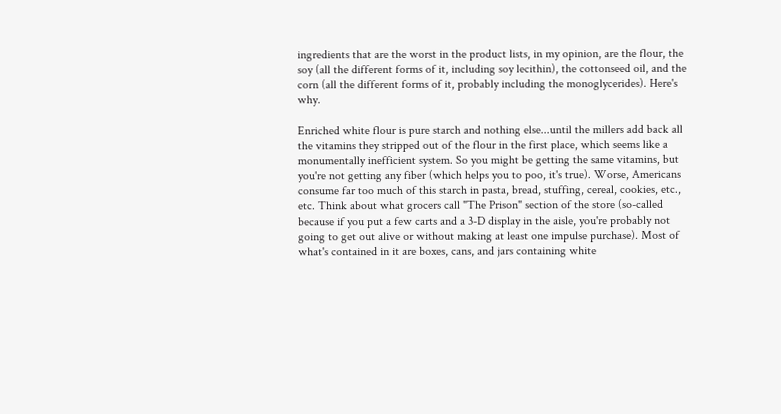ingredients that are the worst in the product lists, in my opinion, are the flour, the soy (all the different forms of it, including soy lecithin), the cottonseed oil, and the corn (all the different forms of it, probably including the monoglycerides). Here's why.

Enriched white flour is pure starch and nothing else...until the millers add back all the vitamins they stripped out of the flour in the first place, which seems like a monumentally inefficient system. So you might be getting the same vitamins, but you're not getting any fiber (which helps you to poo, it's true). Worse, Americans consume far too much of this starch in pasta, bread, stuffing, cereal, cookies, etc., etc. Think about what grocers call "The Prison" section of the store (so-called because if you put a few carts and a 3-D display in the aisle, you're probably not going to get out alive or without making at least one impulse purchase). Most of what's contained in it are boxes, cans, and jars containing white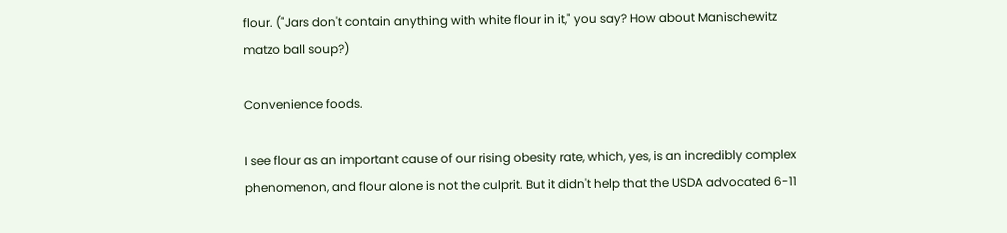flour. ("Jars don't contain anything with white flour in it," you say? How about Manischewitz matzo ball soup?)

Convenience foods.

I see flour as an important cause of our rising obesity rate, which, yes, is an incredibly complex phenomenon, and flour alone is not the culprit. But it didn't help that the USDA advocated 6-11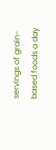servings of grain-based foods a day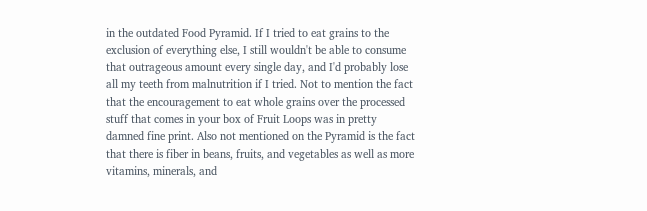in the outdated Food Pyramid. If I tried to eat grains to the exclusion of everything else, I still wouldn't be able to consume that outrageous amount every single day, and I'd probably lose all my teeth from malnutrition if I tried. Not to mention the fact that the encouragement to eat whole grains over the processed stuff that comes in your box of Fruit Loops was in pretty damned fine print. Also not mentioned on the Pyramid is the fact that there is fiber in beans, fruits, and vegetables as well as more vitamins, minerals, and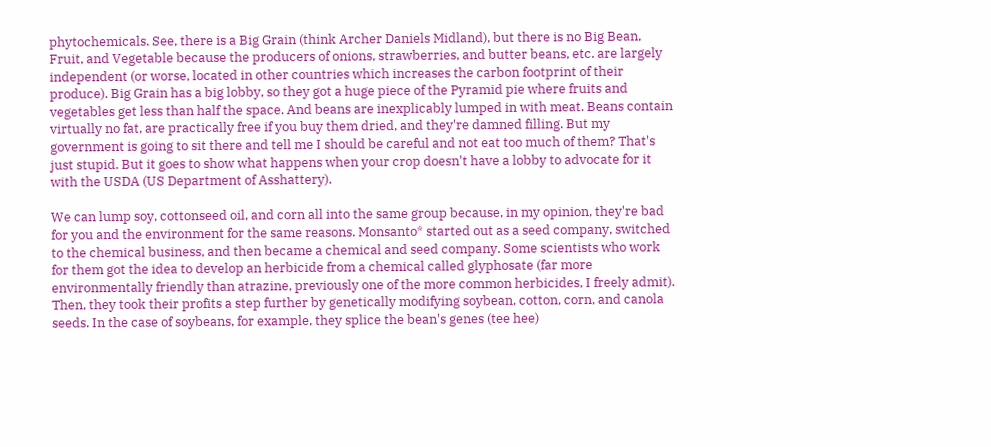phytochemicals. See, there is a Big Grain (think Archer Daniels Midland), but there is no Big Bean, Fruit, and Vegetable because the producers of onions, strawberries, and butter beans, etc. are largely independent (or worse, located in other countries which increases the carbon footprint of their produce). Big Grain has a big lobby, so they got a huge piece of the Pyramid pie where fruits and vegetables get less than half the space. And beans are inexplicably lumped in with meat. Beans contain virtually no fat, are practically free if you buy them dried, and they're damned filling. But my government is going to sit there and tell me I should be careful and not eat too much of them? That's just stupid. But it goes to show what happens when your crop doesn't have a lobby to advocate for it with the USDA (US Department of Asshattery).

We can lump soy, cottonseed oil, and corn all into the same group because, in my opinion, they're bad for you and the environment for the same reasons. Monsanto* started out as a seed company, switched to the chemical business, and then became a chemical and seed company. Some scientists who work for them got the idea to develop an herbicide from a chemical called glyphosate (far more environmentally friendly than atrazine, previously one of the more common herbicides, I freely admit). Then, they took their profits a step further by genetically modifying soybean, cotton, corn, and canola seeds. In the case of soybeans, for example, they splice the bean's genes (tee hee)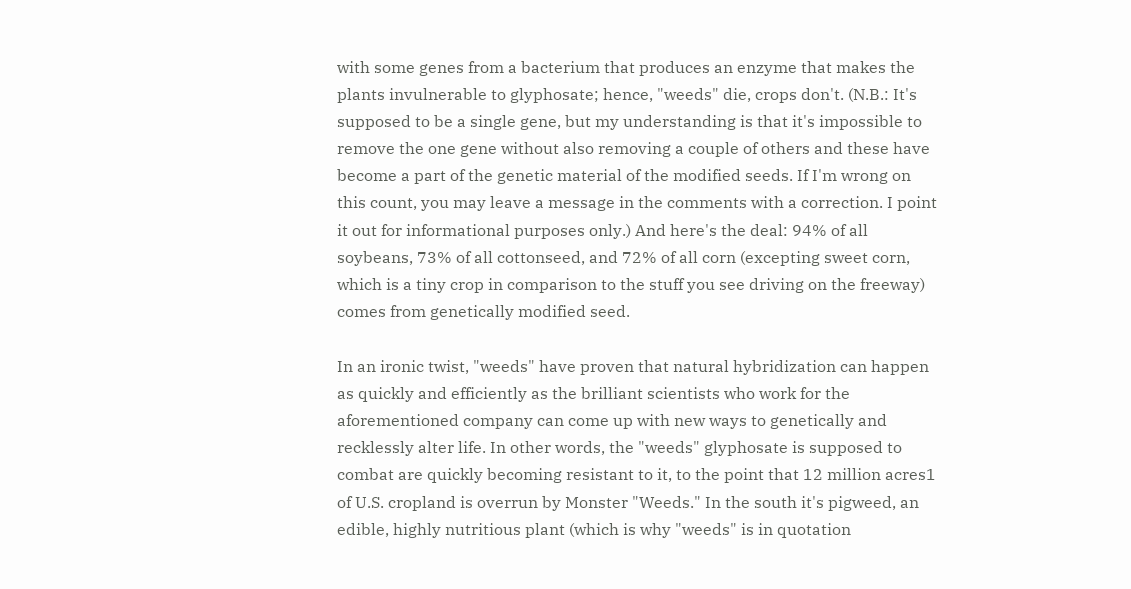with some genes from a bacterium that produces an enzyme that makes the plants invulnerable to glyphosate; hence, "weeds" die, crops don't. (N.B.: It's supposed to be a single gene, but my understanding is that it's impossible to remove the one gene without also removing a couple of others and these have become a part of the genetic material of the modified seeds. If I'm wrong on this count, you may leave a message in the comments with a correction. I point it out for informational purposes only.) And here's the deal: 94% of all soybeans, 73% of all cottonseed, and 72% of all corn (excepting sweet corn, which is a tiny crop in comparison to the stuff you see driving on the freeway) comes from genetically modified seed.

In an ironic twist, "weeds" have proven that natural hybridization can happen as quickly and efficiently as the brilliant scientists who work for the aforementioned company can come up with new ways to genetically and recklessly alter life. In other words, the "weeds" glyphosate is supposed to combat are quickly becoming resistant to it, to the point that 12 million acres1 of U.S. cropland is overrun by Monster "Weeds." In the south it's pigweed, an edible, highly nutritious plant (which is why "weeds" is in quotation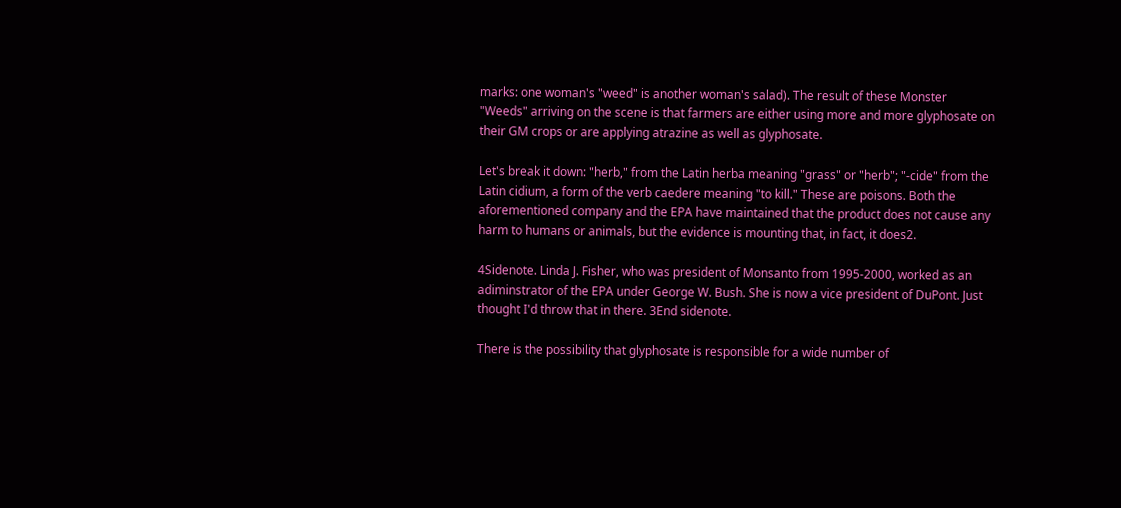marks: one woman's "weed" is another woman's salad). The result of these Monster "Weeds" arriving on the scene is that farmers are either using more and more glyphosate on their GM crops or are applying atrazine as well as glyphosate.

Let's break it down: "herb," from the Latin herba meaning "grass" or "herb"; "-cide" from the Latin cidium, a form of the verb caedere meaning "to kill." These are poisons. Both the aforementioned company and the EPA have maintained that the product does not cause any harm to humans or animals, but the evidence is mounting that, in fact, it does2.

4Sidenote. Linda J. Fisher, who was president of Monsanto from 1995-2000, worked as an adiminstrator of the EPA under George W. Bush. She is now a vice president of DuPont. Just thought I'd throw that in there. 3End sidenote.

There is the possibility that glyphosate is responsible for a wide number of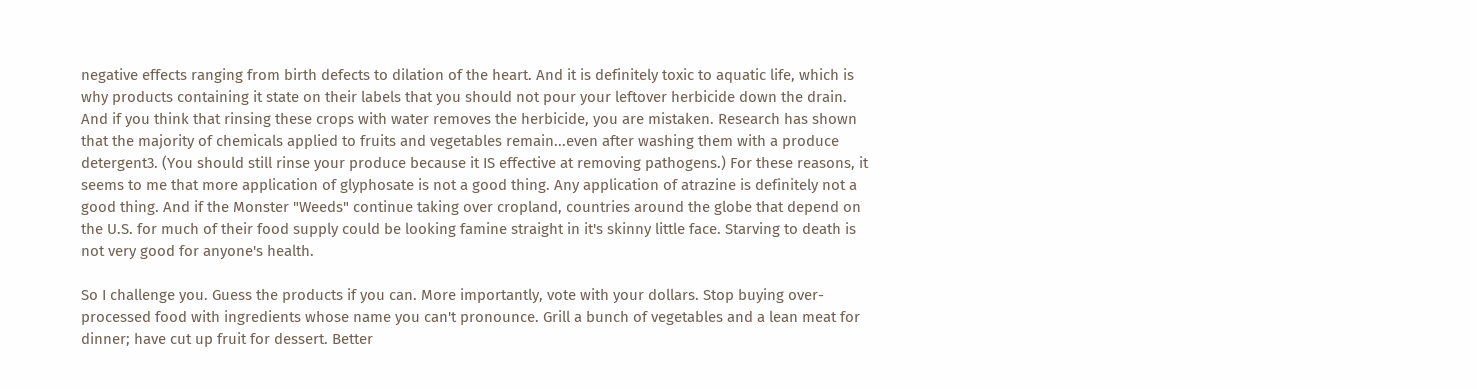negative effects ranging from birth defects to dilation of the heart. And it is definitely toxic to aquatic life, which is why products containing it state on their labels that you should not pour your leftover herbicide down the drain. And if you think that rinsing these crops with water removes the herbicide, you are mistaken. Research has shown that the majority of chemicals applied to fruits and vegetables remain...even after washing them with a produce detergent3. (You should still rinse your produce because it IS effective at removing pathogens.) For these reasons, it seems to me that more application of glyphosate is not a good thing. Any application of atrazine is definitely not a good thing. And if the Monster "Weeds" continue taking over cropland, countries around the globe that depend on the U.S. for much of their food supply could be looking famine straight in it's skinny little face. Starving to death is not very good for anyone's health.

So I challenge you. Guess the products if you can. More importantly, vote with your dollars. Stop buying over-processed food with ingredients whose name you can't pronounce. Grill a bunch of vegetables and a lean meat for dinner; have cut up fruit for dessert. Better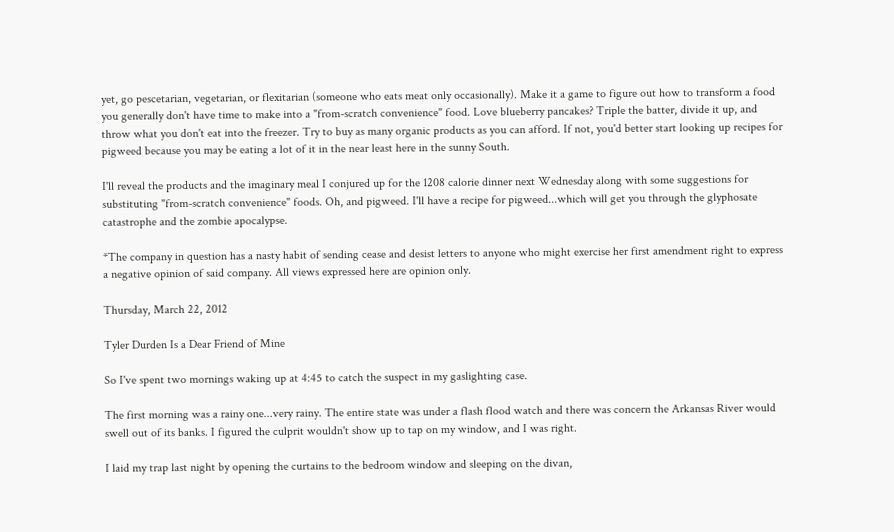yet, go pescetarian, vegetarian, or flexitarian (someone who eats meat only occasionally). Make it a game to figure out how to transform a food you generally don't have time to make into a "from-scratch convenience" food. Love blueberry pancakes? Triple the batter, divide it up, and throw what you don't eat into the freezer. Try to buy as many organic products as you can afford. If not, you'd better start looking up recipes for pigweed because you may be eating a lot of it in the near least here in the sunny South.

I'll reveal the products and the imaginary meal I conjured up for the 1208 calorie dinner next Wednesday along with some suggestions for substituting "from-scratch convenience" foods. Oh, and pigweed. I'll have a recipe for pigweed...which will get you through the glyphosate catastrophe and the zombie apocalypse.

*The company in question has a nasty habit of sending cease and desist letters to anyone who might exercise her first amendment right to express a negative opinion of said company. All views expressed here are opinion only.

Thursday, March 22, 2012

Tyler Durden Is a Dear Friend of Mine

So I've spent two mornings waking up at 4:45 to catch the suspect in my gaslighting case.

The first morning was a rainy one...very rainy. The entire state was under a flash flood watch and there was concern the Arkansas River would swell out of its banks. I figured the culprit wouldn't show up to tap on my window, and I was right.

I laid my trap last night by opening the curtains to the bedroom window and sleeping on the divan,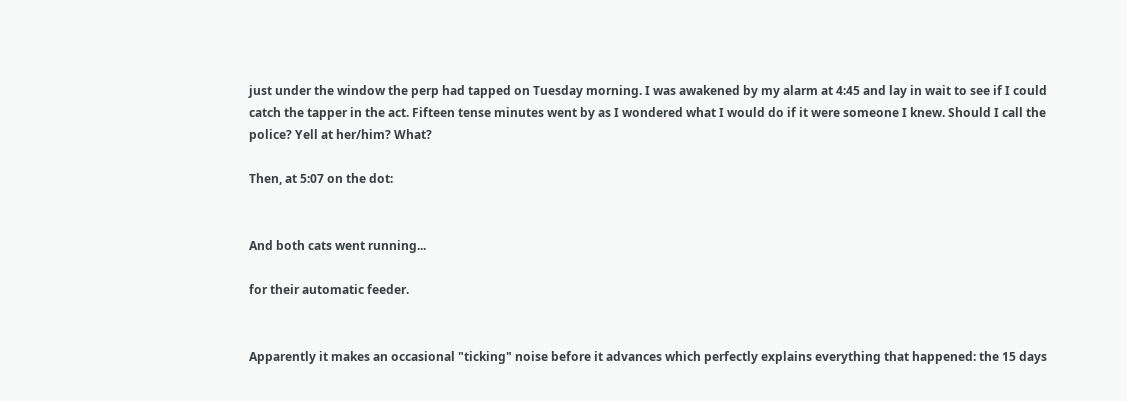just under the window the perp had tapped on Tuesday morning. I was awakened by my alarm at 4:45 and lay in wait to see if I could catch the tapper in the act. Fifteen tense minutes went by as I wondered what I would do if it were someone I knew. Should I call the police? Yell at her/him? What?

Then, at 5:07 on the dot:


And both cats went running...

for their automatic feeder.


Apparently it makes an occasional "ticking" noise before it advances which perfectly explains everything that happened: the 15 days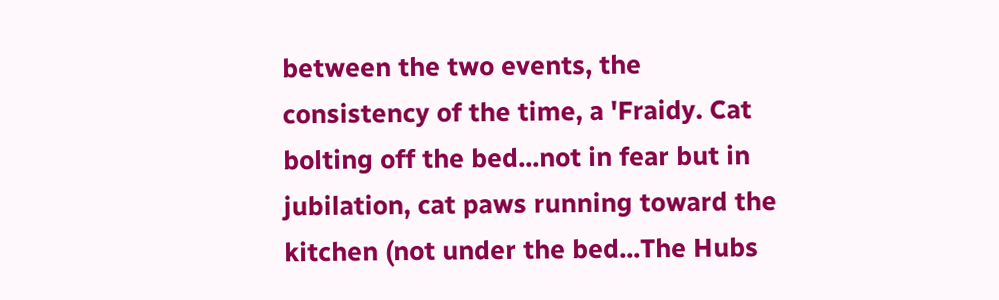between the two events, the consistency of the time, a 'Fraidy. Cat bolting off the bed...not in fear but in jubilation, cat paws running toward the kitchen (not under the bed...The Hubs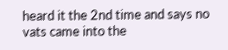heard it the 2nd time and says no vats came into the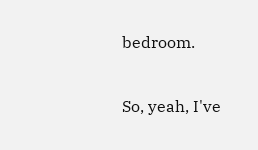bedroom.

So, yeah, I've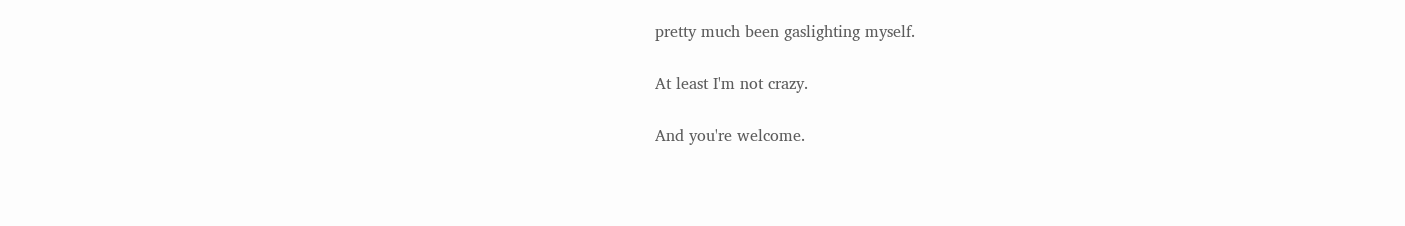pretty much been gaslighting myself.

At least I'm not crazy.

And you're welcome.